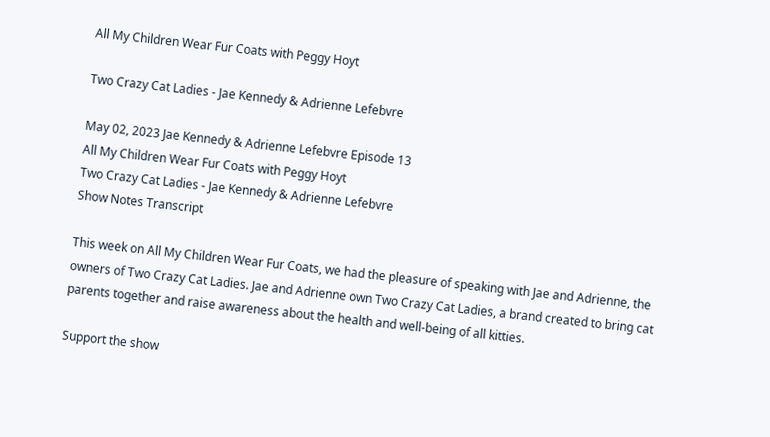All My Children Wear Fur Coats with Peggy Hoyt

Two Crazy Cat Ladies - Jae Kennedy & Adrienne Lefebvre

May 02, 2023 Jae Kennedy & Adrienne Lefebvre Episode 13
All My Children Wear Fur Coats with Peggy Hoyt
Two Crazy Cat Ladies - Jae Kennedy & Adrienne Lefebvre
Show Notes Transcript

This week on All My Children Wear Fur Coats, we had the pleasure of speaking with Jae and Adrienne, the owners of Two Crazy Cat Ladies. Jae and Adrienne own Two Crazy Cat Ladies, a brand created to bring cat parents together and raise awareness about the health and well-being of all kitties.

Support the show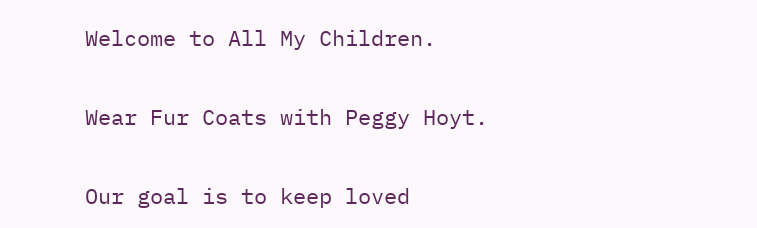Welcome to All My Children.

Wear Fur Coats with Peggy Hoyt.

Our goal is to keep loved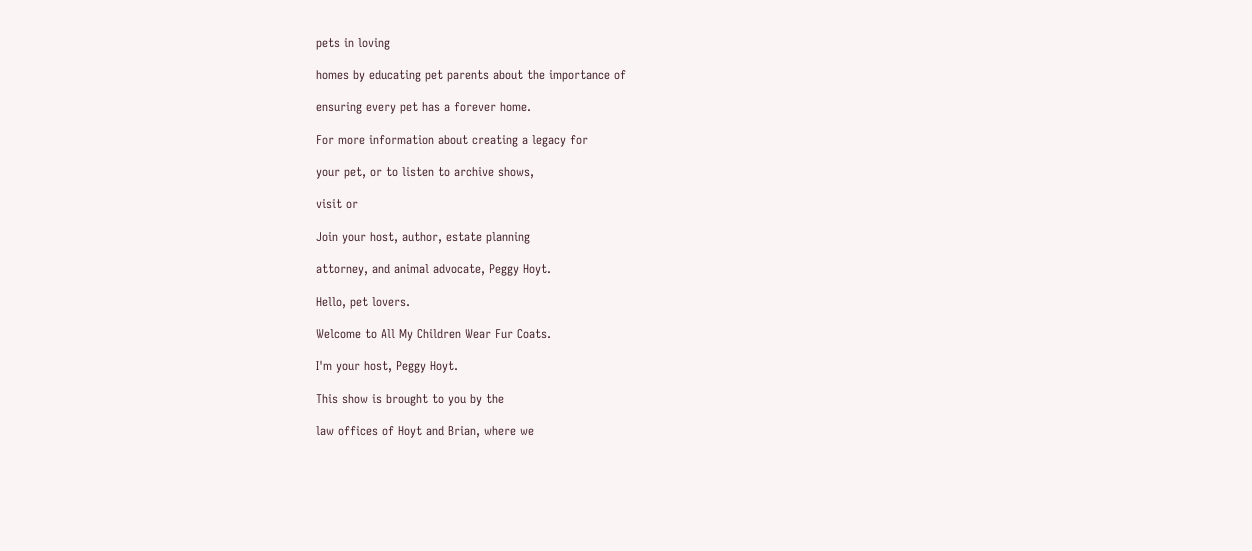pets in loving

homes by educating pet parents about the importance of

ensuring every pet has a forever home.

For more information about creating a legacy for

your pet, or to listen to archive shows,

visit or

Join your host, author, estate planning

attorney, and animal advocate, Peggy Hoyt.

Hello, pet lovers.

Welcome to All My Children Wear Fur Coats.

I'm your host, Peggy Hoyt.

This show is brought to you by the

law offices of Hoyt and Brian, where we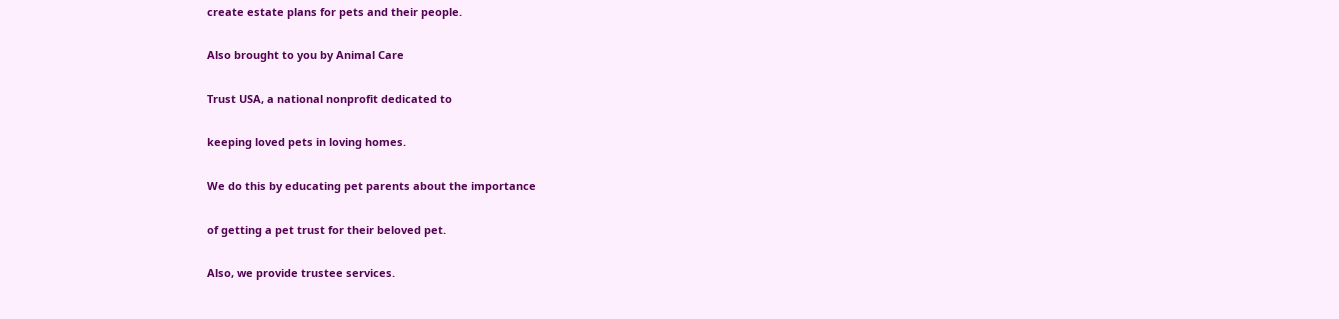create estate plans for pets and their people.

Also brought to you by Animal Care

Trust USA, a national nonprofit dedicated to

keeping loved pets in loving homes.

We do this by educating pet parents about the importance

of getting a pet trust for their beloved pet.

Also, we provide trustee services.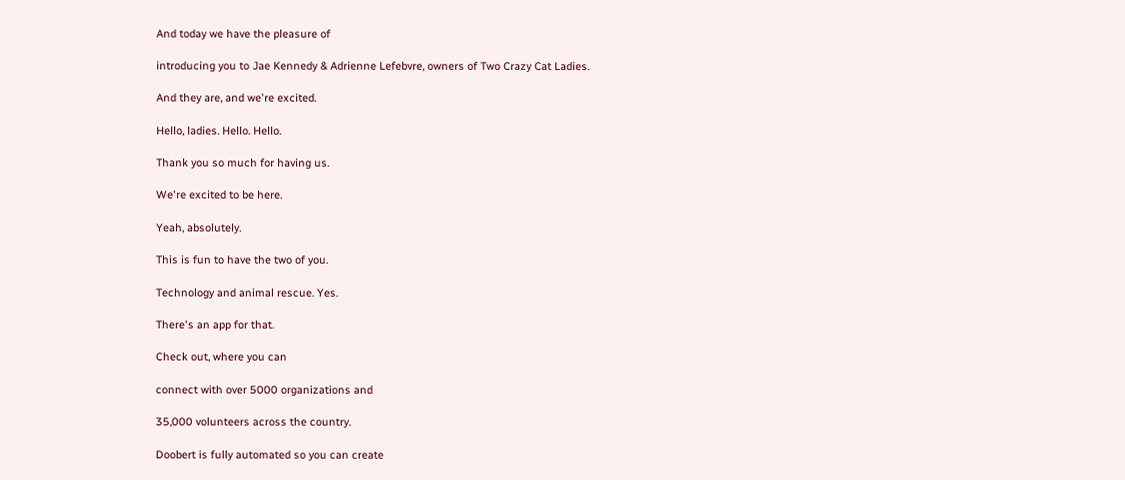And today we have the pleasure of

introducing you to Jae Kennedy & Adrienne Lefebvre, owners of Two Crazy Cat Ladies.

And they are, and we're excited.

Hello, ladies. Hello. Hello.

Thank you so much for having us.

We're excited to be here.

Yeah, absolutely.

This is fun to have the two of you.

Technology and animal rescue. Yes.

There's an app for that.

Check out, where you can

connect with over 5000 organizations and

35,000 volunteers across the country.

Doobert is fully automated so you can create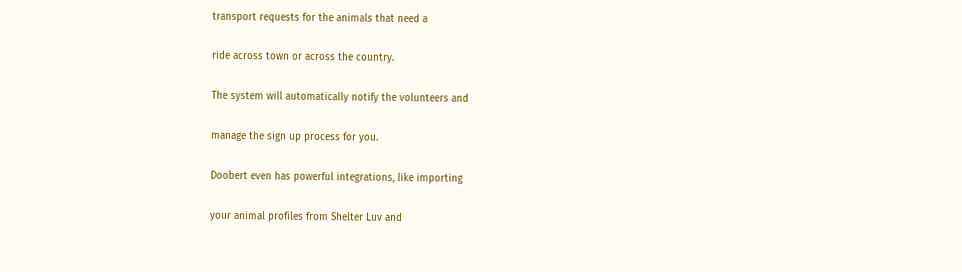transport requests for the animals that need a

ride across town or across the country.

The system will automatically notify the volunteers and

manage the sign up process for you.

Doobert even has powerful integrations, like importing

your animal profiles from Shelter Luv and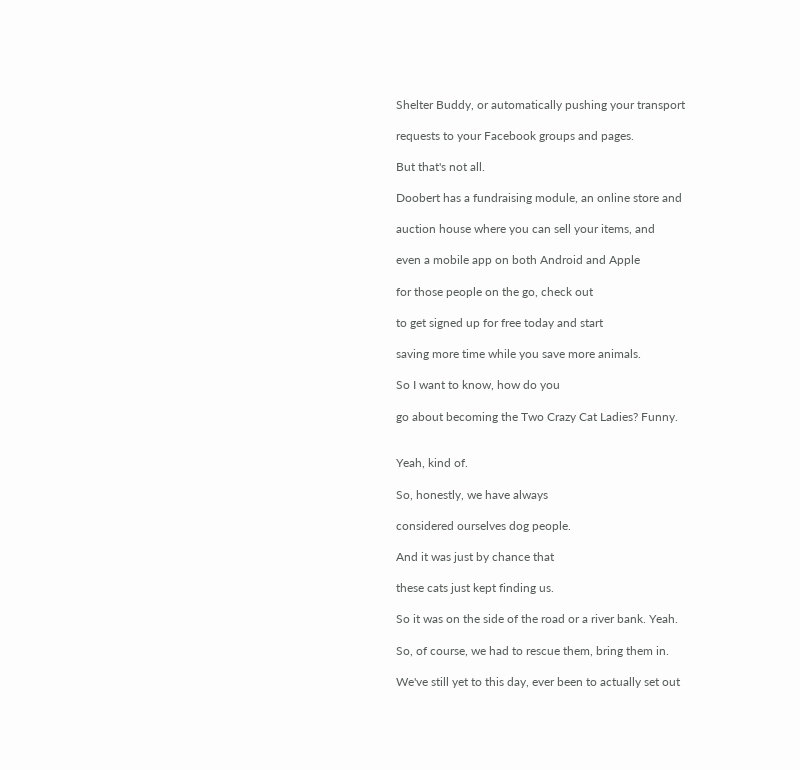Shelter Buddy, or automatically pushing your transport

requests to your Facebook groups and pages.

But that's not all.

Doobert has a fundraising module, an online store and

auction house where you can sell your items, and

even a mobile app on both Android and Apple

for those people on the go, check out

to get signed up for free today and start

saving more time while you save more animals.

So I want to know, how do you

go about becoming the Two Crazy Cat Ladies? Funny.


Yeah, kind of.

So, honestly, we have always

considered ourselves dog people.

And it was just by chance that

these cats just kept finding us.

So it was on the side of the road or a river bank. Yeah.

So, of course, we had to rescue them, bring them in.

We've still yet to this day, ever been to actually set out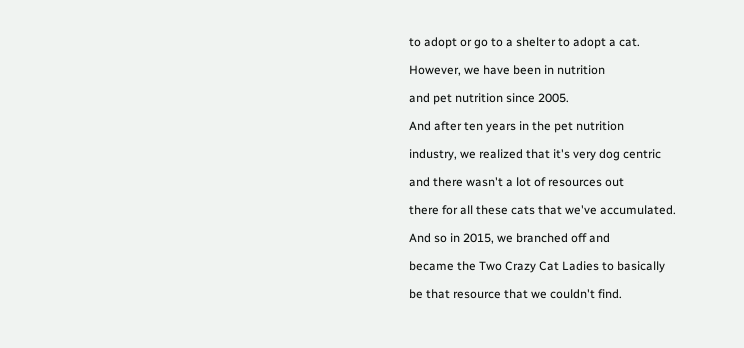to adopt or go to a shelter to adopt a cat.

However, we have been in nutrition

and pet nutrition since 2005.

And after ten years in the pet nutrition

industry, we realized that it's very dog centric

and there wasn't a lot of resources out

there for all these cats that we've accumulated.

And so in 2015, we branched off and

became the Two Crazy Cat Ladies to basically

be that resource that we couldn't find.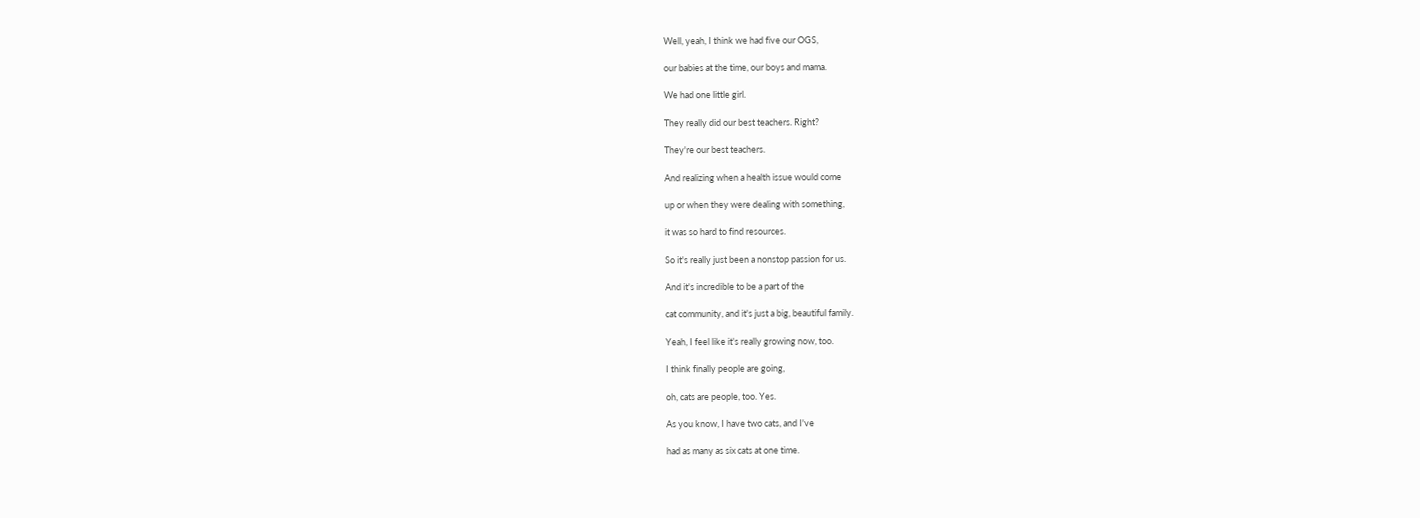Well, yeah, I think we had five our OGS,

our babies at the time, our boys and mama.

We had one little girl.

They really did our best teachers. Right?

They're our best teachers.

And realizing when a health issue would come

up or when they were dealing with something,

it was so hard to find resources.

So it's really just been a nonstop passion for us.

And it's incredible to be a part of the

cat community, and it's just a big, beautiful family.

Yeah, I feel like it's really growing now, too.

I think finally people are going,

oh, cats are people, too. Yes.

As you know, I have two cats, and I've

had as many as six cats at one time.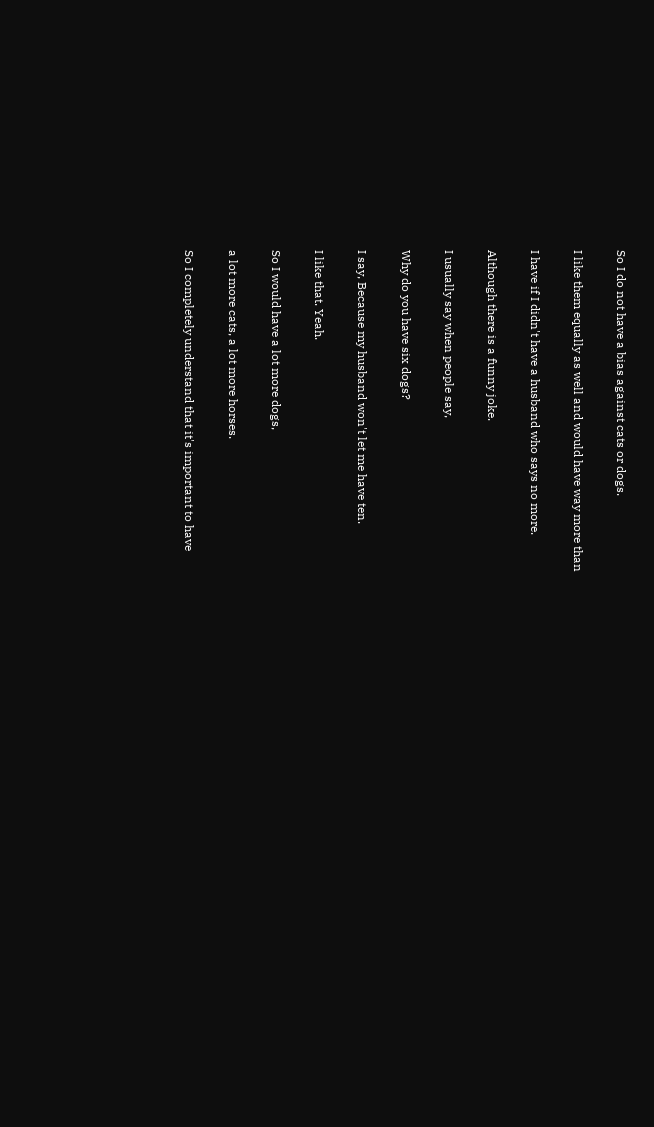So I do not have a bias against cats or dogs.

I like them equally as well and would have way more than

I have if I didn't have a husband who says no more.

Although there is a funny joke.

I usually say when people say,

Why do you have six dogs?

I say, Because my husband won't let me have ten.

I like that. Yeah.

So I would have a lot more dogs,

a lot more cats, a lot more horses.

So I completely understand that it's important to have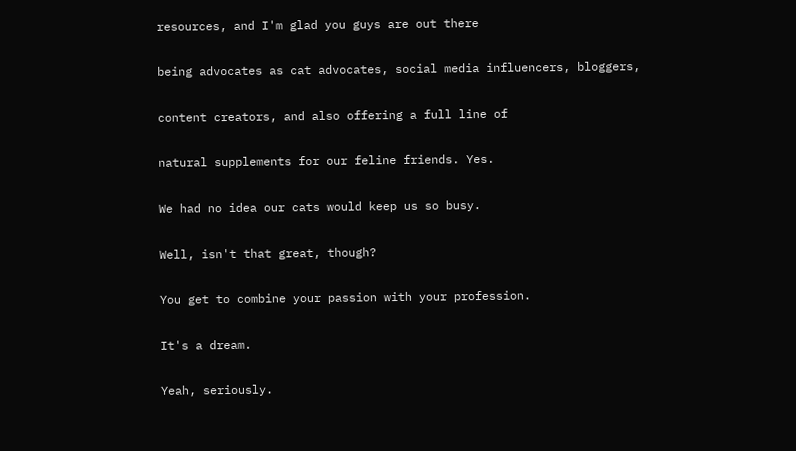resources, and I'm glad you guys are out there

being advocates as cat advocates, social media influencers, bloggers,

content creators, and also offering a full line of

natural supplements for our feline friends. Yes.

We had no idea our cats would keep us so busy.

Well, isn't that great, though?

You get to combine your passion with your profession.

It's a dream.

Yeah, seriously.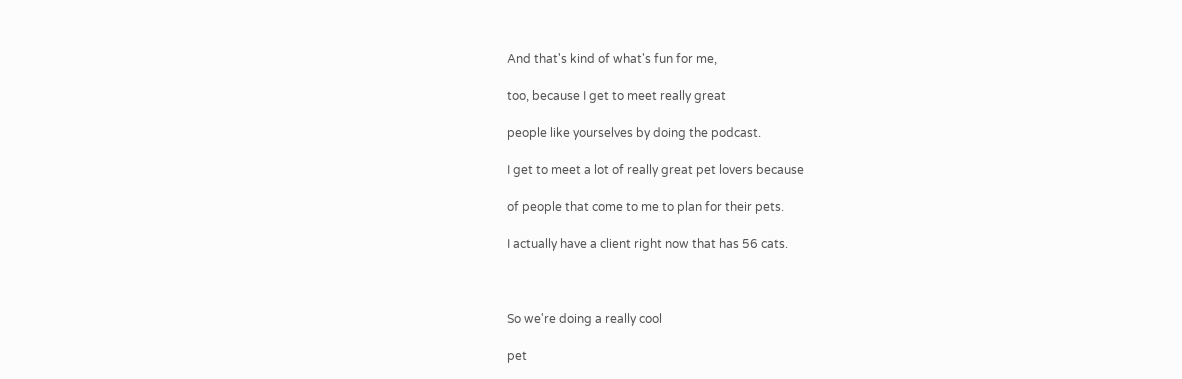And that's kind of what's fun for me,

too, because I get to meet really great

people like yourselves by doing the podcast.

I get to meet a lot of really great pet lovers because

of people that come to me to plan for their pets.

I actually have a client right now that has 56 cats.



So we're doing a really cool

pet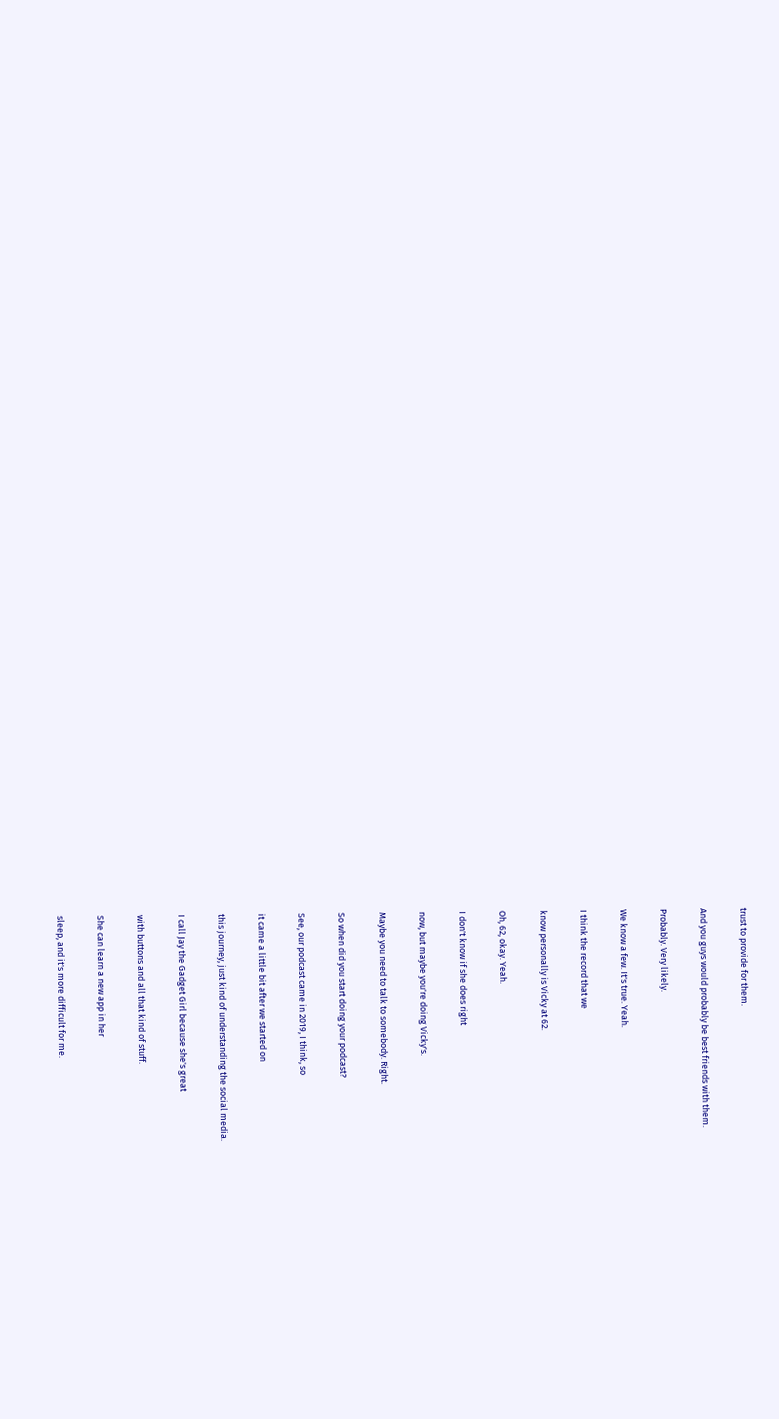trust to provide for them.

And you guys would probably be best friends with them.

Probably. Very likely.

We know a few. It's true. Yeah.

I think the record that we

know personally is Vicky at 62.

Oh, 62, okay. Yeah.

I don't know if she does right

now, but maybe you're doing Vicky's.

Maybe you need to talk to somebody. Right.

So when did you start doing your podcast?

See, our podcast came in 2019, I think, so

it came a little bit after we started on

this journey, just kind of understanding the social media.

I call Jay the Gadget Girl because she's great

with buttons and all that kind of stuff.

She can learn a new app in her

sleep, and it's more difficult for me.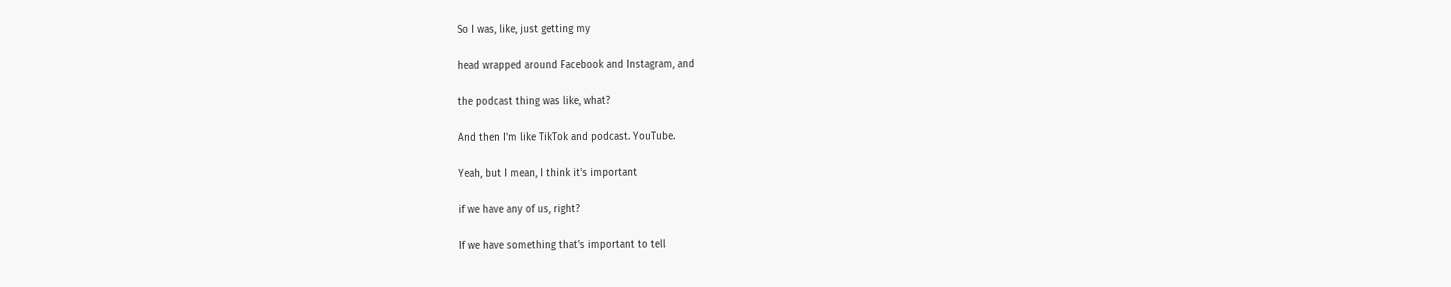So I was, like, just getting my

head wrapped around Facebook and Instagram, and

the podcast thing was like, what?

And then I'm like TikTok and podcast. YouTube.

Yeah, but I mean, I think it's important

if we have any of us, right?

If we have something that's important to tell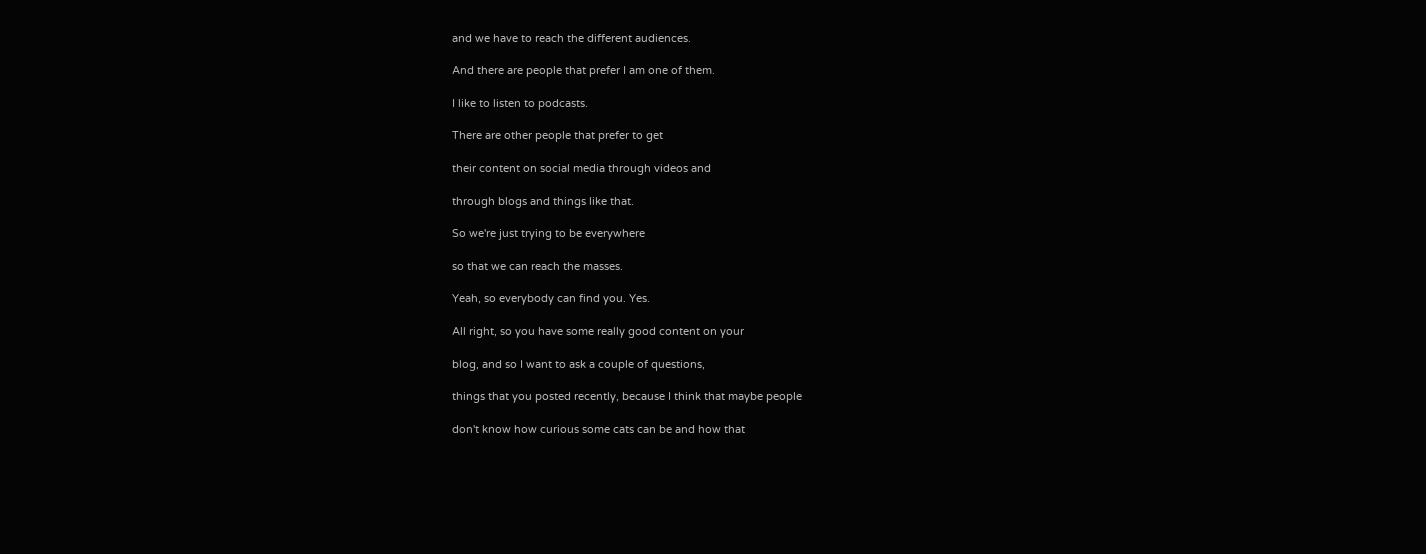and we have to reach the different audiences.

And there are people that prefer I am one of them.

I like to listen to podcasts.

There are other people that prefer to get

their content on social media through videos and

through blogs and things like that.

So we're just trying to be everywhere

so that we can reach the masses.

Yeah, so everybody can find you. Yes.

All right, so you have some really good content on your

blog, and so I want to ask a couple of questions,

things that you posted recently, because I think that maybe people

don't know how curious some cats can be and how that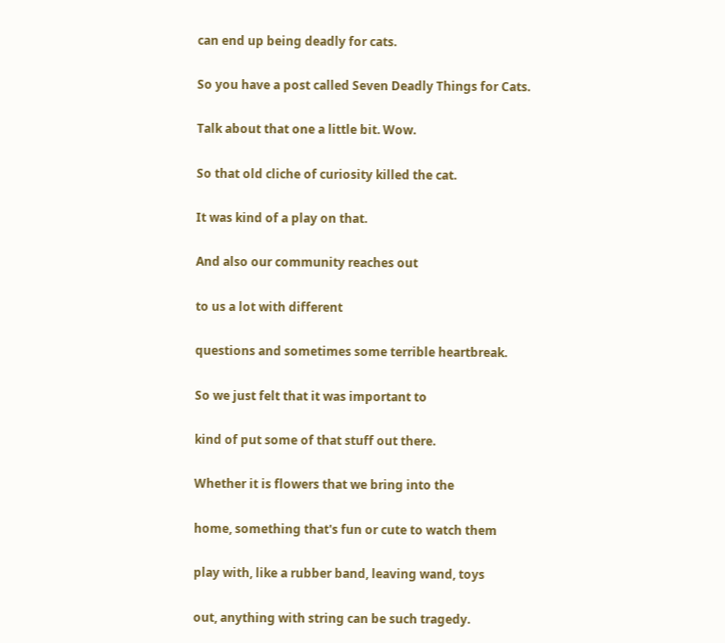can end up being deadly for cats.

So you have a post called Seven Deadly Things for Cats.

Talk about that one a little bit. Wow.

So that old cliche of curiosity killed the cat.

It was kind of a play on that.

And also our community reaches out

to us a lot with different

questions and sometimes some terrible heartbreak.

So we just felt that it was important to

kind of put some of that stuff out there.

Whether it is flowers that we bring into the

home, something that's fun or cute to watch them

play with, like a rubber band, leaving wand, toys

out, anything with string can be such tragedy.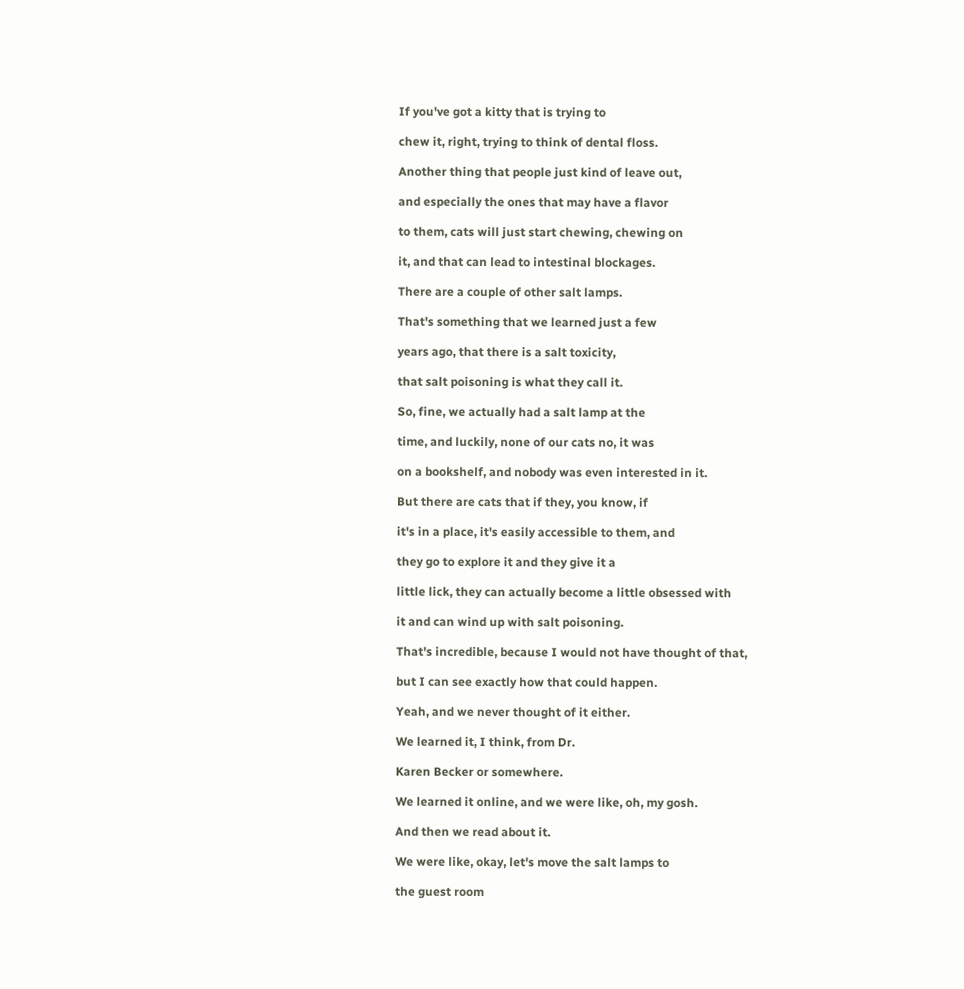If you've got a kitty that is trying to

chew it, right, trying to think of dental floss.

Another thing that people just kind of leave out,

and especially the ones that may have a flavor

to them, cats will just start chewing, chewing on

it, and that can lead to intestinal blockages.

There are a couple of other salt lamps.

That's something that we learned just a few

years ago, that there is a salt toxicity,

that salt poisoning is what they call it.

So, fine, we actually had a salt lamp at the

time, and luckily, none of our cats no, it was

on a bookshelf, and nobody was even interested in it.

But there are cats that if they, you know, if

it's in a place, it's easily accessible to them, and

they go to explore it and they give it a

little lick, they can actually become a little obsessed with

it and can wind up with salt poisoning.

That's incredible, because I would not have thought of that,

but I can see exactly how that could happen.

Yeah, and we never thought of it either.

We learned it, I think, from Dr.

Karen Becker or somewhere.

We learned it online, and we were like, oh, my gosh.

And then we read about it.

We were like, okay, let's move the salt lamps to

the guest room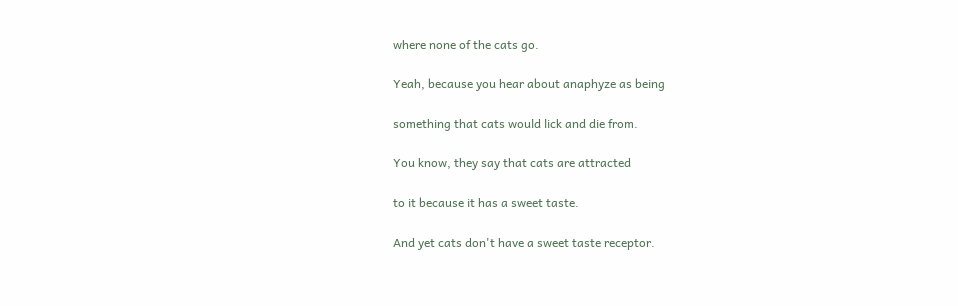where none of the cats go.

Yeah, because you hear about anaphyze as being

something that cats would lick and die from.

You know, they say that cats are attracted

to it because it has a sweet taste.

And yet cats don't have a sweet taste receptor.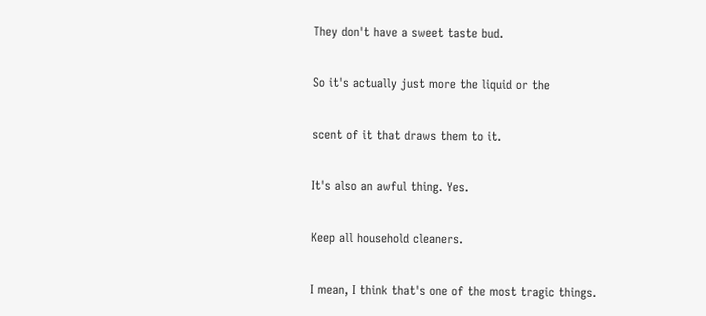They don't have a sweet taste bud.

So it's actually just more the liquid or the

scent of it that draws them to it.

It's also an awful thing. Yes.

Keep all household cleaners.

I mean, I think that's one of the most tragic things.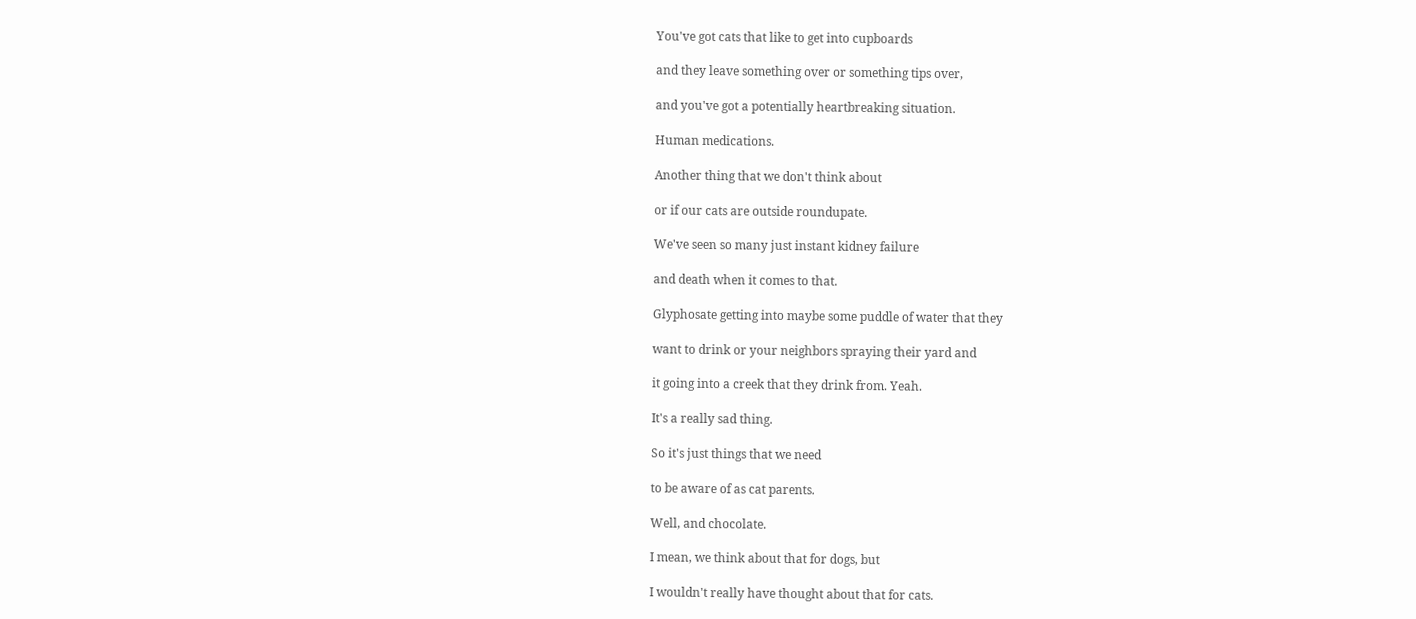You've got cats that like to get into cupboards

and they leave something over or something tips over,

and you've got a potentially heartbreaking situation.

Human medications.

Another thing that we don't think about

or if our cats are outside roundupate.

We've seen so many just instant kidney failure

and death when it comes to that.

Glyphosate getting into maybe some puddle of water that they

want to drink or your neighbors spraying their yard and

it going into a creek that they drink from. Yeah.

It's a really sad thing.

So it's just things that we need

to be aware of as cat parents.

Well, and chocolate.

I mean, we think about that for dogs, but

I wouldn't really have thought about that for cats.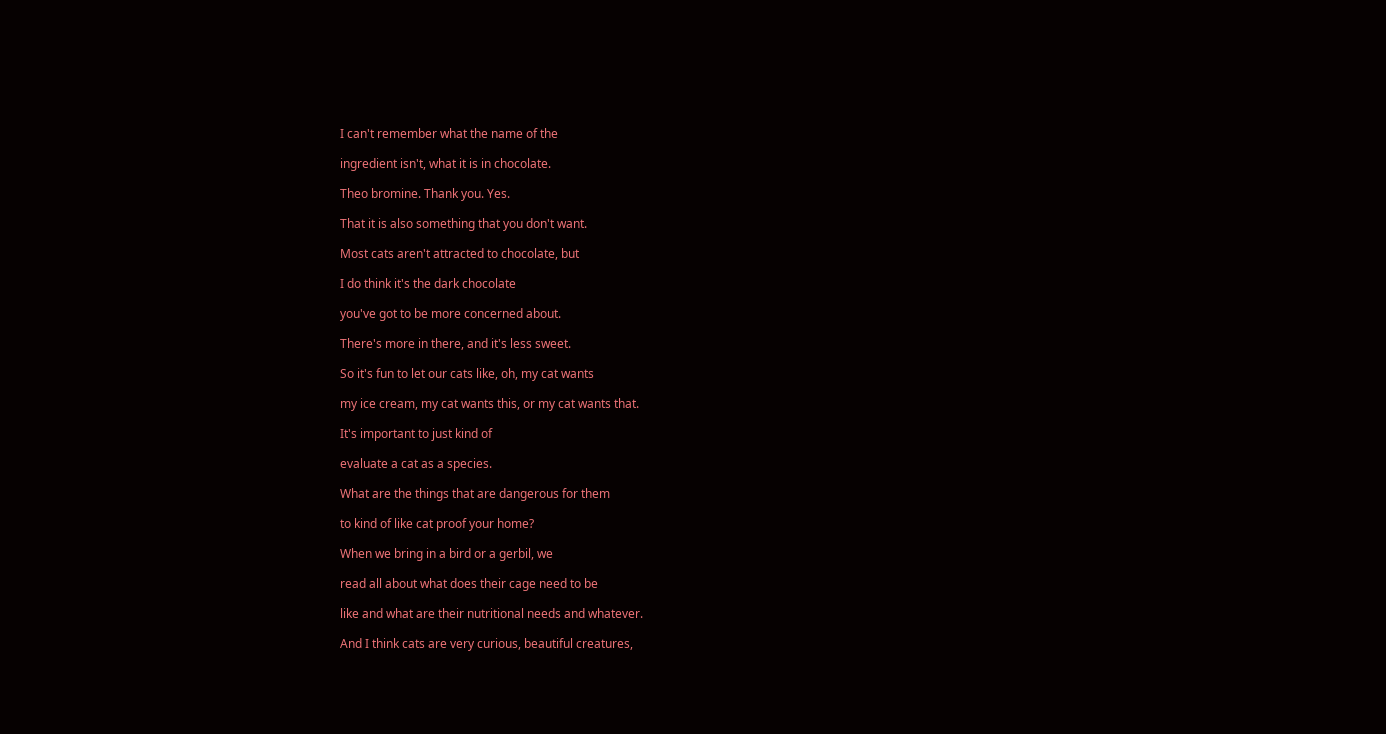I can't remember what the name of the

ingredient isn't, what it is in chocolate.

Theo bromine. Thank you. Yes.

That it is also something that you don't want.

Most cats aren't attracted to chocolate, but

I do think it's the dark chocolate

you've got to be more concerned about.

There's more in there, and it's less sweet.

So it's fun to let our cats like, oh, my cat wants

my ice cream, my cat wants this, or my cat wants that.

It's important to just kind of

evaluate a cat as a species.

What are the things that are dangerous for them

to kind of like cat proof your home?

When we bring in a bird or a gerbil, we

read all about what does their cage need to be

like and what are their nutritional needs and whatever.

And I think cats are very curious, beautiful creatures,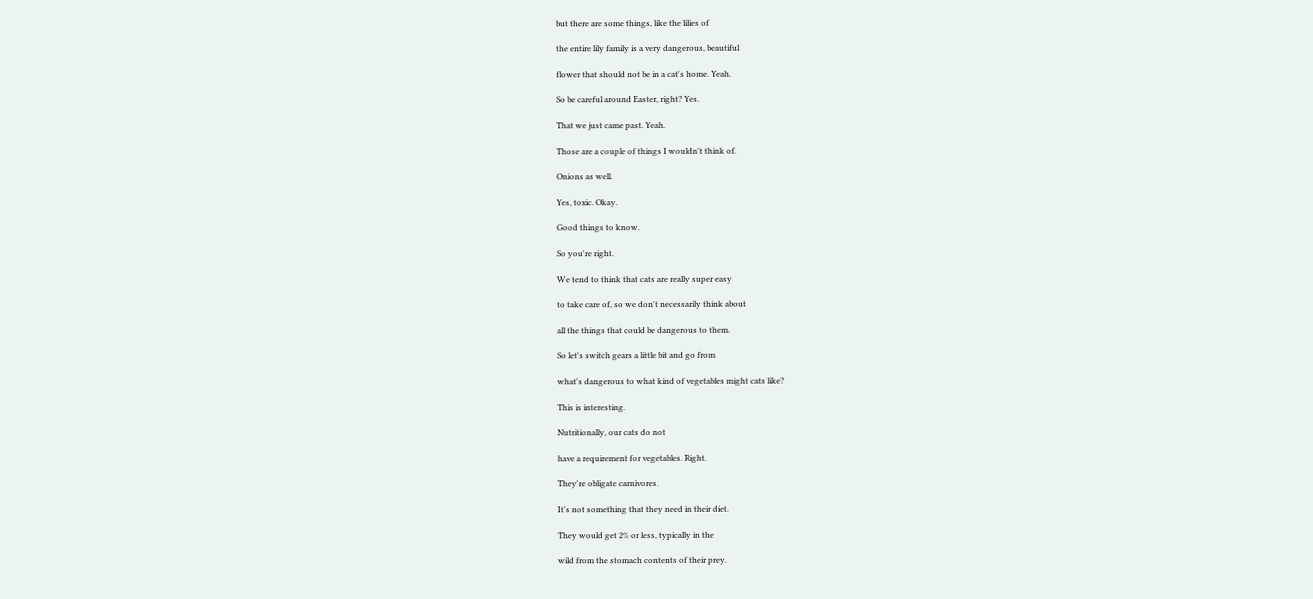but there are some things, like the lilies of

the entire lily family is a very dangerous, beautiful

flower that should not be in a cat's home. Yeah.

So be careful around Easter, right? Yes.

That we just came past. Yeah.

Those are a couple of things I wouldn't think of.

Onions as well.

Yes, toxic. Okay.

Good things to know.

So you're right.

We tend to think that cats are really super easy

to take care of, so we don't necessarily think about

all the things that could be dangerous to them.

So let's switch gears a little bit and go from

what's dangerous to what kind of vegetables might cats like?

This is interesting.

Nutritionally, our cats do not

have a requirement for vegetables. Right.

They're obligate carnivores.

It's not something that they need in their diet.

They would get 2% or less, typically in the

wild from the stomach contents of their prey.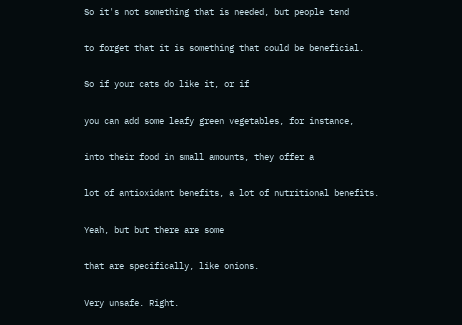So it's not something that is needed, but people tend

to forget that it is something that could be beneficial.

So if your cats do like it, or if

you can add some leafy green vegetables, for instance,

into their food in small amounts, they offer a

lot of antioxidant benefits, a lot of nutritional benefits.

Yeah, but but there are some

that are specifically, like onions.

Very unsafe. Right.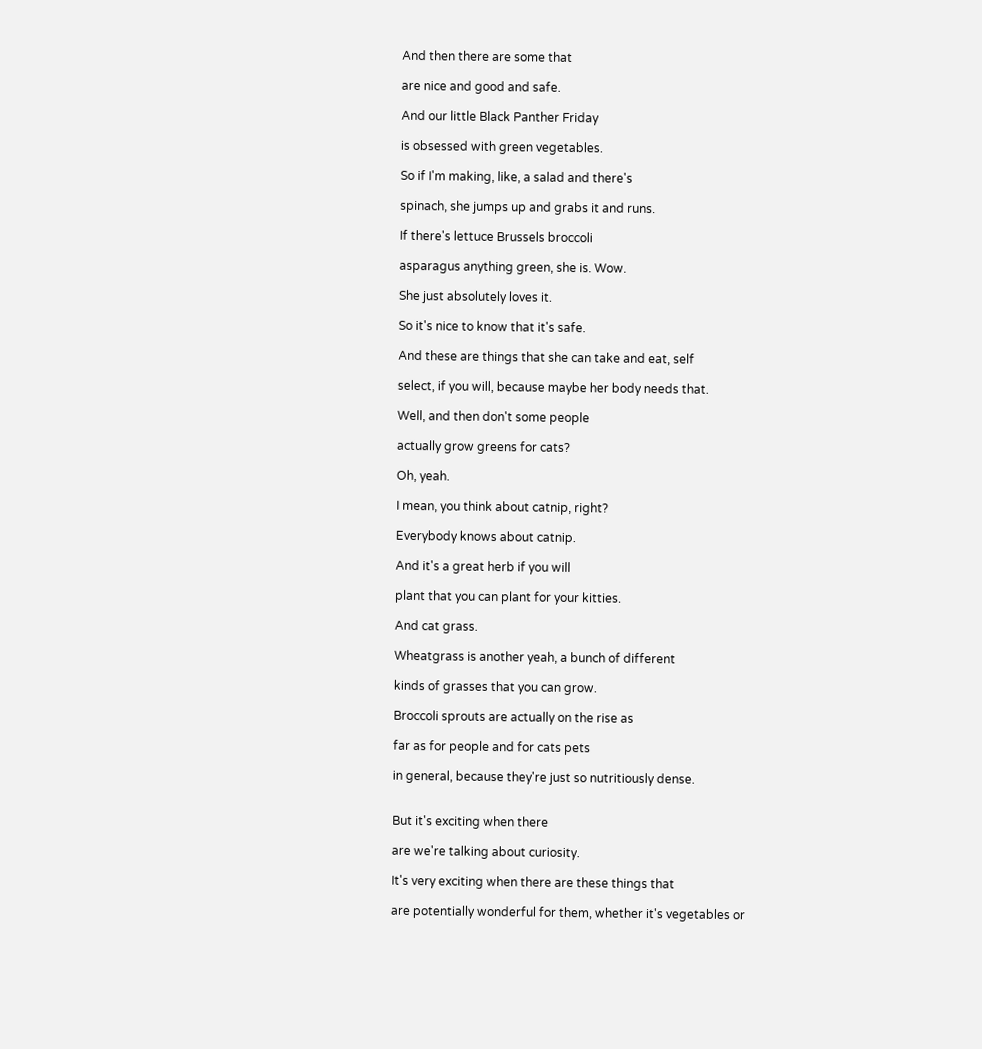And then there are some that

are nice and good and safe.

And our little Black Panther Friday

is obsessed with green vegetables.

So if I'm making, like, a salad and there's

spinach, she jumps up and grabs it and runs.

If there's lettuce Brussels broccoli

asparagus anything green, she is. Wow.

She just absolutely loves it.

So it's nice to know that it's safe.

And these are things that she can take and eat, self

select, if you will, because maybe her body needs that.

Well, and then don't some people

actually grow greens for cats?

Oh, yeah.

I mean, you think about catnip, right?

Everybody knows about catnip.

And it's a great herb if you will

plant that you can plant for your kitties.

And cat grass.

Wheatgrass is another yeah, a bunch of different

kinds of grasses that you can grow.

Broccoli sprouts are actually on the rise as

far as for people and for cats pets

in general, because they're just so nutritiously dense.


But it's exciting when there

are we're talking about curiosity.

It's very exciting when there are these things that

are potentially wonderful for them, whether it's vegetables or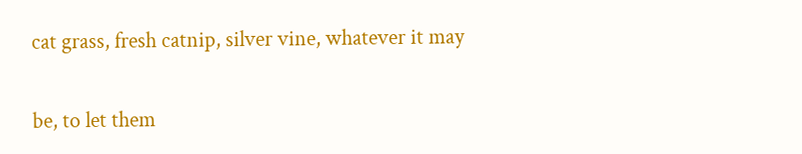cat grass, fresh catnip, silver vine, whatever it may

be, to let them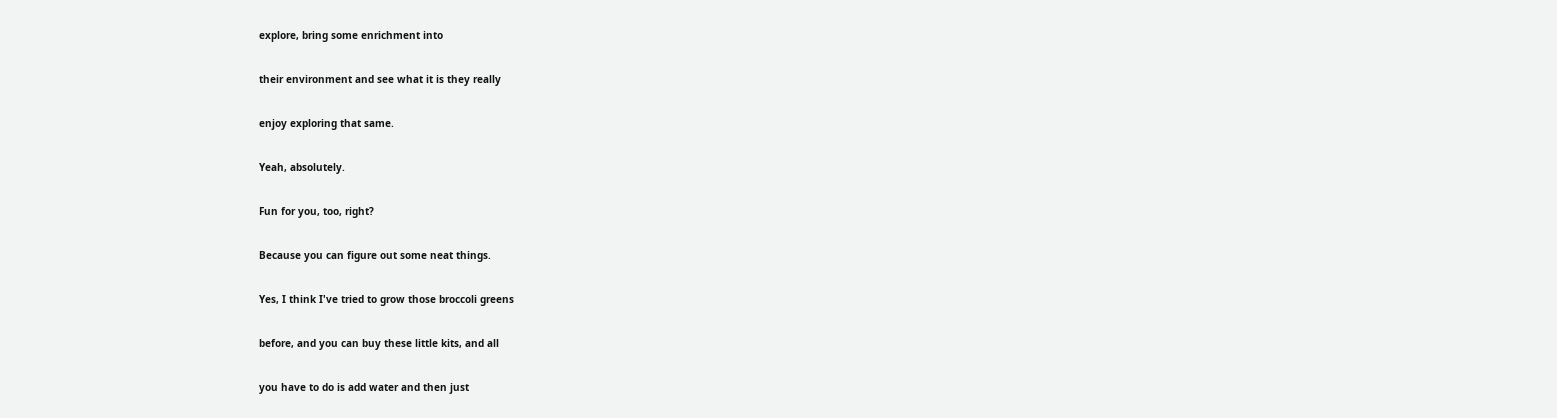explore, bring some enrichment into

their environment and see what it is they really

enjoy exploring that same.

Yeah, absolutely.

Fun for you, too, right?

Because you can figure out some neat things.

Yes, I think I've tried to grow those broccoli greens

before, and you can buy these little kits, and all

you have to do is add water and then just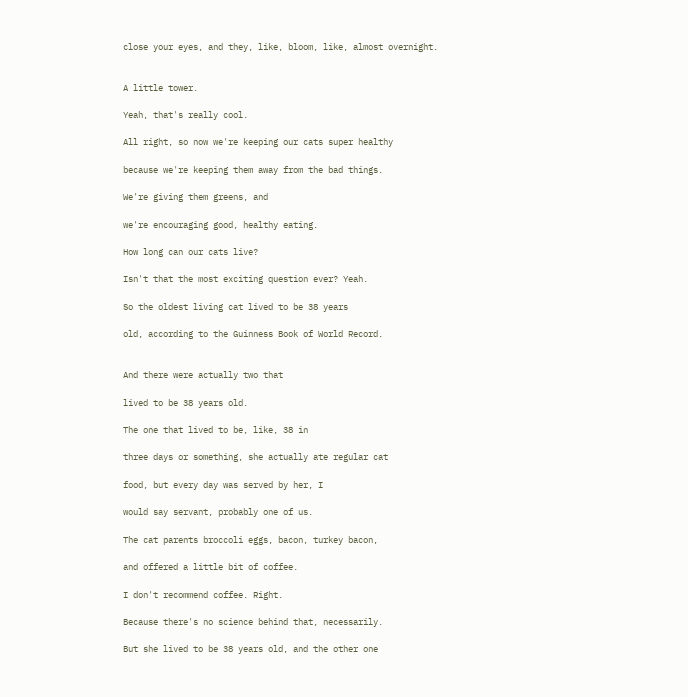close your eyes, and they, like, bloom, like, almost overnight.


A little tower.

Yeah, that's really cool.

All right, so now we're keeping our cats super healthy

because we're keeping them away from the bad things.

We're giving them greens, and

we're encouraging good, healthy eating.

How long can our cats live?

Isn't that the most exciting question ever? Yeah.

So the oldest living cat lived to be 38 years

old, according to the Guinness Book of World Record.


And there were actually two that

lived to be 38 years old.

The one that lived to be, like, 38 in

three days or something, she actually ate regular cat

food, but every day was served by her, I

would say servant, probably one of us.

The cat parents broccoli eggs, bacon, turkey bacon,

and offered a little bit of coffee.

I don't recommend coffee. Right.

Because there's no science behind that, necessarily.

But she lived to be 38 years old, and the other one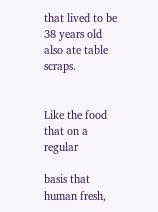that lived to be 38 years old also ate table scraps.


Like the food that on a regular

basis that human fresh,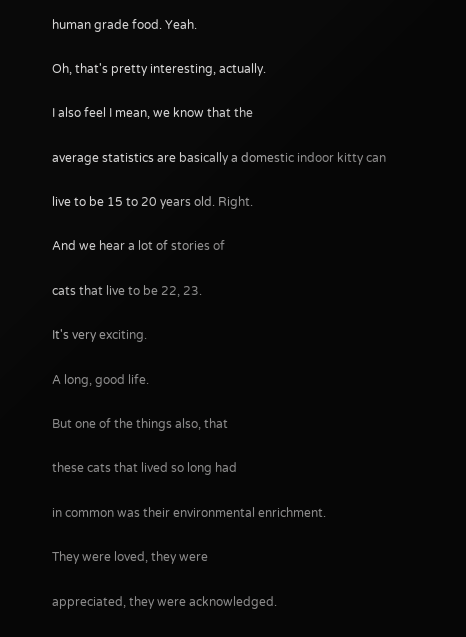human grade food. Yeah.

Oh, that's pretty interesting, actually.

I also feel I mean, we know that the

average statistics are basically a domestic indoor kitty can

live to be 15 to 20 years old. Right.

And we hear a lot of stories of

cats that live to be 22, 23.

It's very exciting.

A long, good life.

But one of the things also, that

these cats that lived so long had

in common was their environmental enrichment.

They were loved, they were

appreciated, they were acknowledged.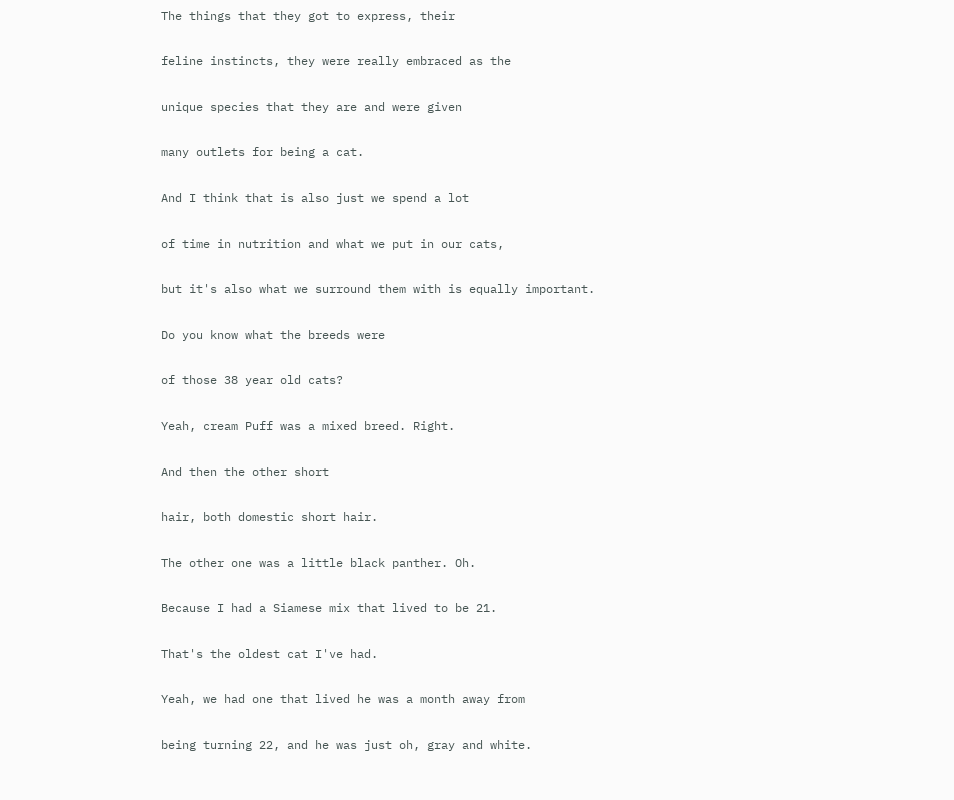The things that they got to express, their

feline instincts, they were really embraced as the

unique species that they are and were given

many outlets for being a cat.

And I think that is also just we spend a lot

of time in nutrition and what we put in our cats,

but it's also what we surround them with is equally important.

Do you know what the breeds were

of those 38 year old cats?

Yeah, cream Puff was a mixed breed. Right.

And then the other short

hair, both domestic short hair.

The other one was a little black panther. Oh.

Because I had a Siamese mix that lived to be 21.

That's the oldest cat I've had.

Yeah, we had one that lived he was a month away from

being turning 22, and he was just oh, gray and white.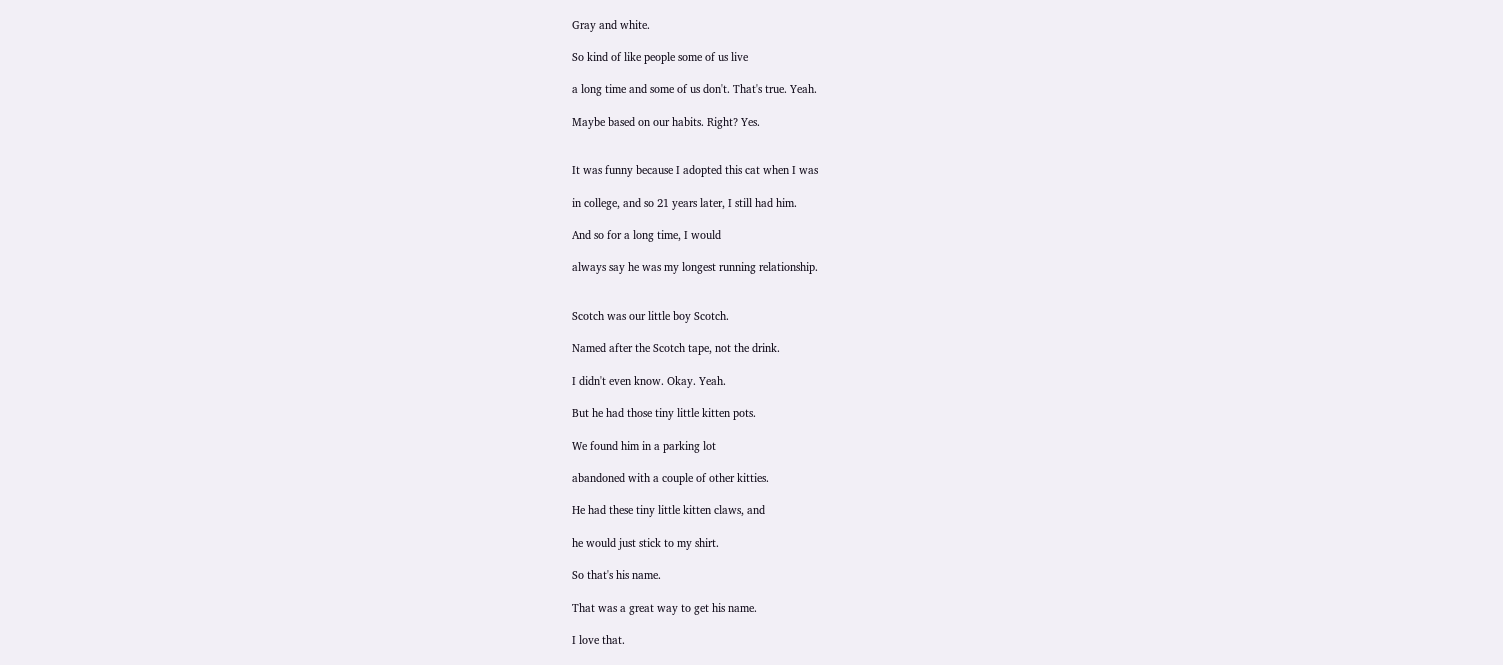Gray and white.

So kind of like people some of us live

a long time and some of us don't. That's true. Yeah.

Maybe based on our habits. Right? Yes.


It was funny because I adopted this cat when I was

in college, and so 21 years later, I still had him.

And so for a long time, I would

always say he was my longest running relationship.


Scotch was our little boy Scotch.

Named after the Scotch tape, not the drink.

I didn't even know. Okay. Yeah.

But he had those tiny little kitten pots.

We found him in a parking lot

abandoned with a couple of other kitties.

He had these tiny little kitten claws, and

he would just stick to my shirt.

So that's his name.

That was a great way to get his name.

I love that.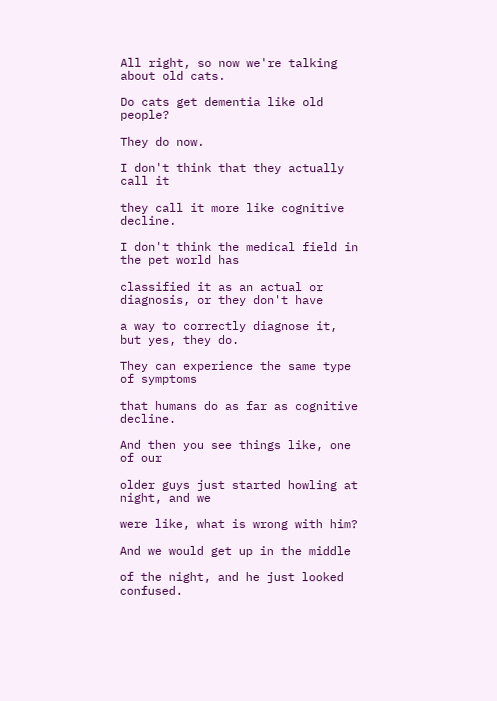All right, so now we're talking about old cats.

Do cats get dementia like old people?

They do now.

I don't think that they actually call it

they call it more like cognitive decline.

I don't think the medical field in the pet world has

classified it as an actual or diagnosis, or they don't have

a way to correctly diagnose it, but yes, they do.

They can experience the same type of symptoms

that humans do as far as cognitive decline.

And then you see things like, one of our

older guys just started howling at night, and we

were like, what is wrong with him?

And we would get up in the middle

of the night, and he just looked confused.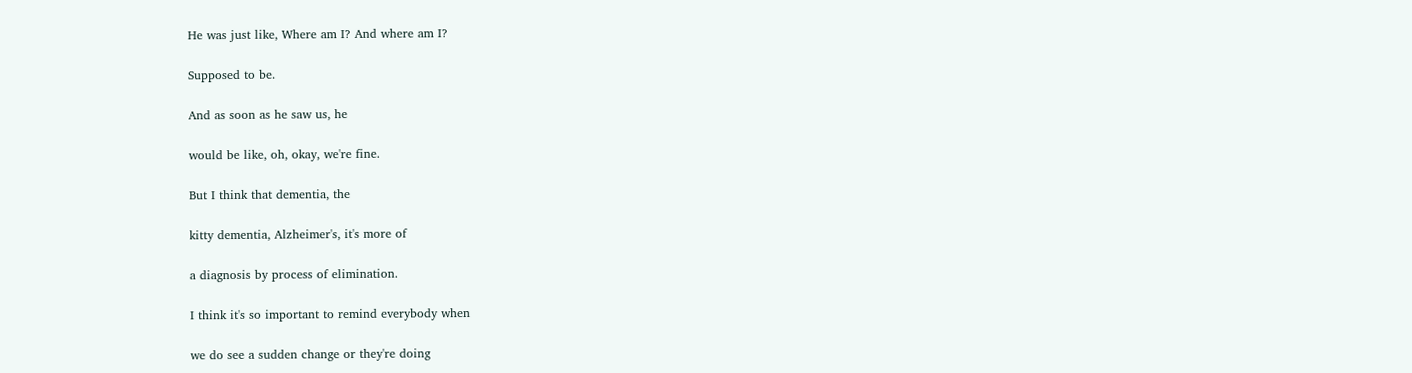He was just like, Where am I? And where am I?

Supposed to be.

And as soon as he saw us, he

would be like, oh, okay, we're fine.

But I think that dementia, the

kitty dementia, Alzheimer's, it's more of

a diagnosis by process of elimination.

I think it's so important to remind everybody when

we do see a sudden change or they're doing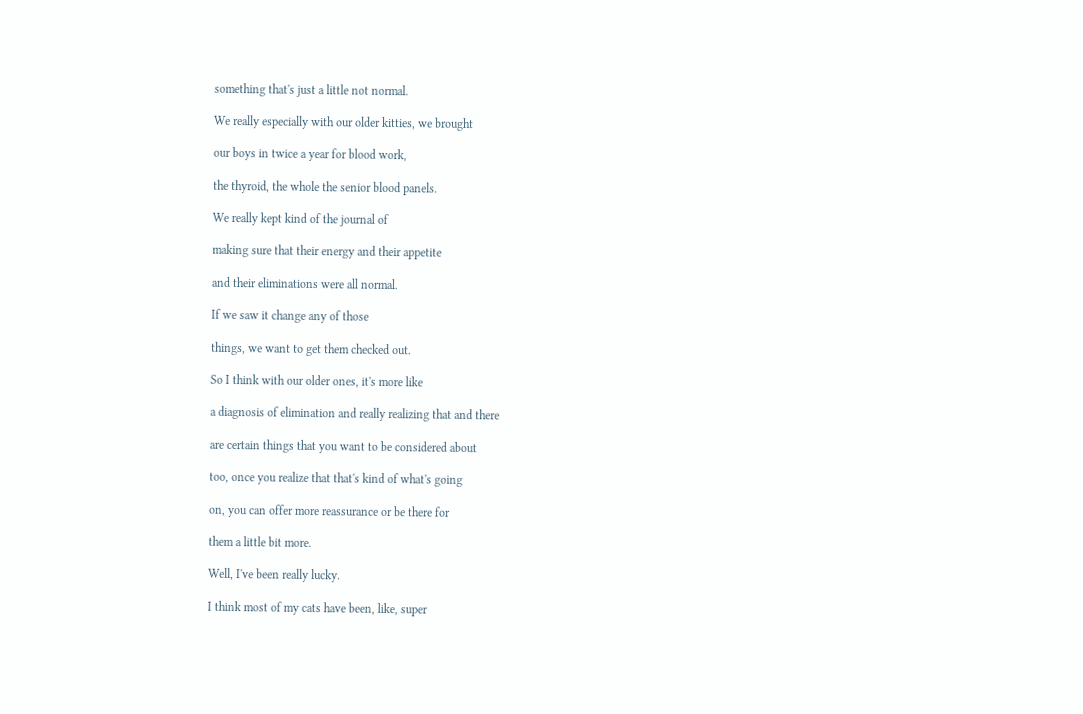something that's just a little not normal.

We really especially with our older kitties, we brought

our boys in twice a year for blood work,

the thyroid, the whole the senior blood panels.

We really kept kind of the journal of

making sure that their energy and their appetite

and their eliminations were all normal.

If we saw it change any of those

things, we want to get them checked out.

So I think with our older ones, it's more like

a diagnosis of elimination and really realizing that and there

are certain things that you want to be considered about

too, once you realize that that's kind of what's going

on, you can offer more reassurance or be there for

them a little bit more.

Well, I've been really lucky.

I think most of my cats have been, like, super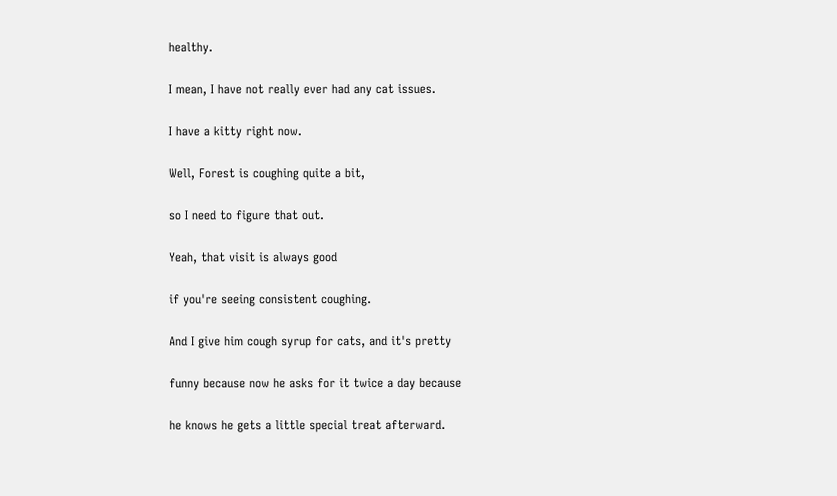healthy.

I mean, I have not really ever had any cat issues.

I have a kitty right now.

Well, Forest is coughing quite a bit,

so I need to figure that out.

Yeah, that visit is always good

if you're seeing consistent coughing.

And I give him cough syrup for cats, and it's pretty

funny because now he asks for it twice a day because

he knows he gets a little special treat afterward.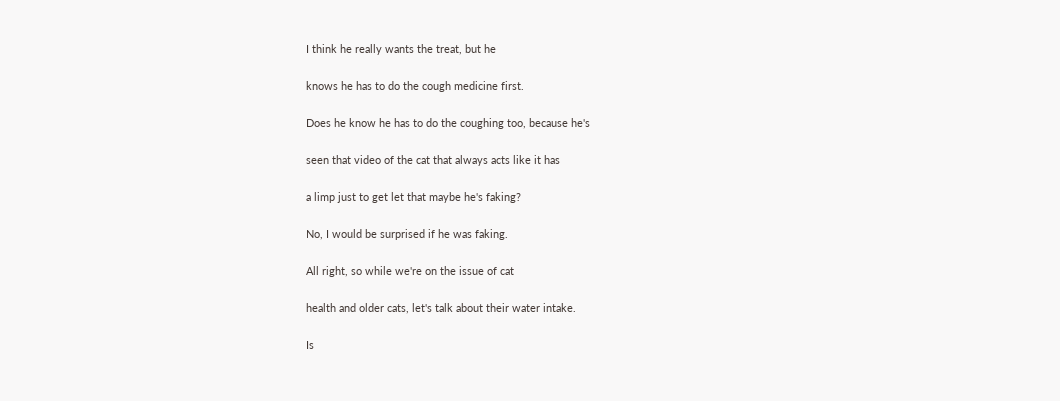I think he really wants the treat, but he

knows he has to do the cough medicine first.

Does he know he has to do the coughing too, because he's

seen that video of the cat that always acts like it has

a limp just to get let that maybe he's faking?

No, I would be surprised if he was faking.

All right, so while we're on the issue of cat

health and older cats, let's talk about their water intake.

Is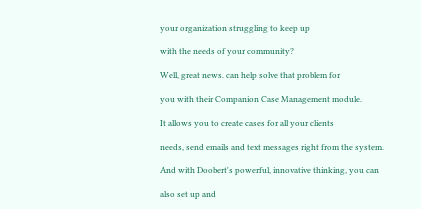your organization struggling to keep up

with the needs of your community?

Well, great news. can help solve that problem for

you with their Companion Case Management module.

It allows you to create cases for all your clients

needs, send emails and text messages right from the system.

And with Doobert's powerful, innovative thinking, you can

also set up and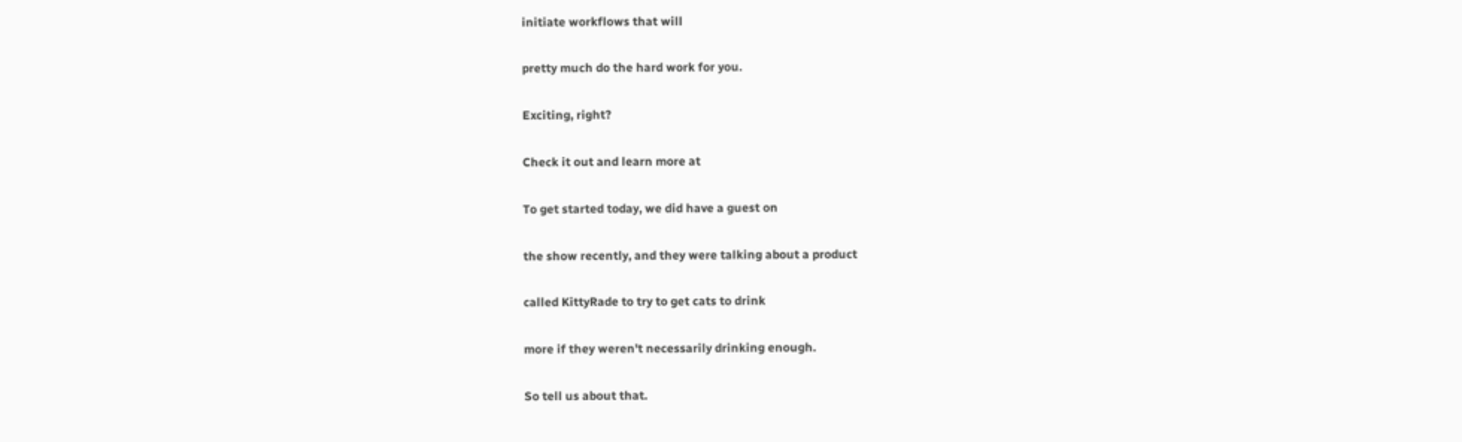initiate workflows that will

pretty much do the hard work for you.

Exciting, right?

Check it out and learn more at

To get started today, we did have a guest on

the show recently, and they were talking about a product

called KittyRade to try to get cats to drink

more if they weren't necessarily drinking enough.

So tell us about that.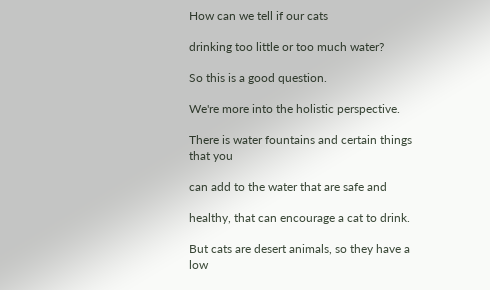How can we tell if our cats

drinking too little or too much water?

So this is a good question.

We're more into the holistic perspective.

There is water fountains and certain things that you

can add to the water that are safe and

healthy, that can encourage a cat to drink.

But cats are desert animals, so they have a low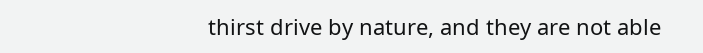thirst drive by nature, and they are not able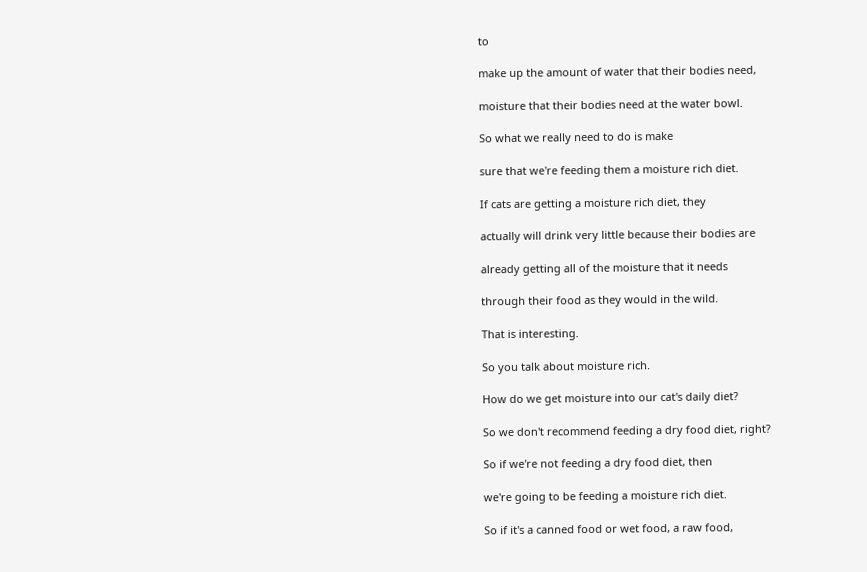to

make up the amount of water that their bodies need,

moisture that their bodies need at the water bowl.

So what we really need to do is make

sure that we're feeding them a moisture rich diet.

If cats are getting a moisture rich diet, they

actually will drink very little because their bodies are

already getting all of the moisture that it needs

through their food as they would in the wild.

That is interesting.

So you talk about moisture rich.

How do we get moisture into our cat's daily diet?

So we don't recommend feeding a dry food diet, right?

So if we're not feeding a dry food diet, then

we're going to be feeding a moisture rich diet.

So if it's a canned food or wet food, a raw food,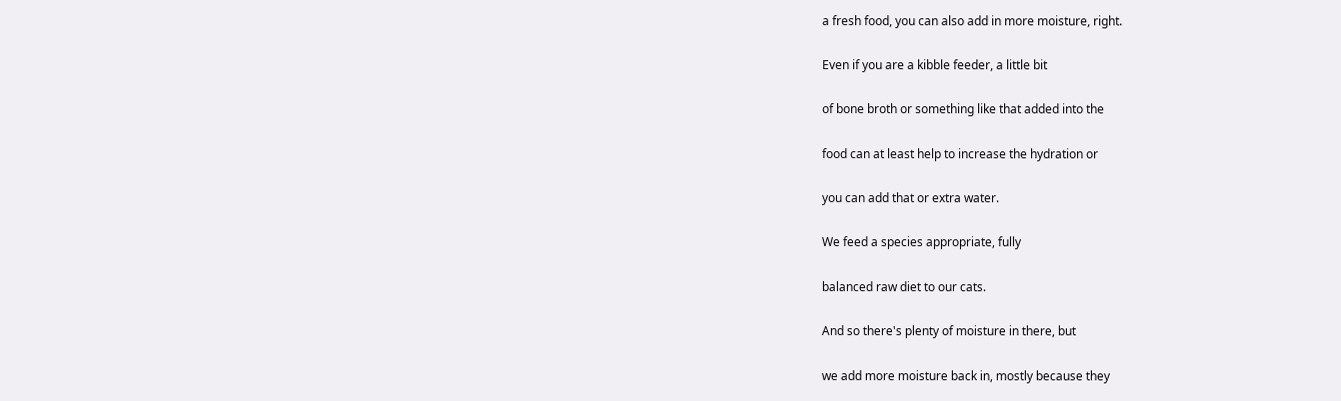a fresh food, you can also add in more moisture, right.

Even if you are a kibble feeder, a little bit

of bone broth or something like that added into the

food can at least help to increase the hydration or

you can add that or extra water.

We feed a species appropriate, fully

balanced raw diet to our cats.

And so there's plenty of moisture in there, but

we add more moisture back in, mostly because they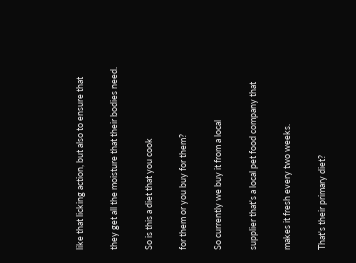like that licking action, but also to ensure that

they get all the moisture that their bodies need.

So is this a diet that you cook

for them or you buy for them?

So currently we buy it from a local

supplier that's a local pet food company that

makes it fresh every two weeks.

That's their primary diet?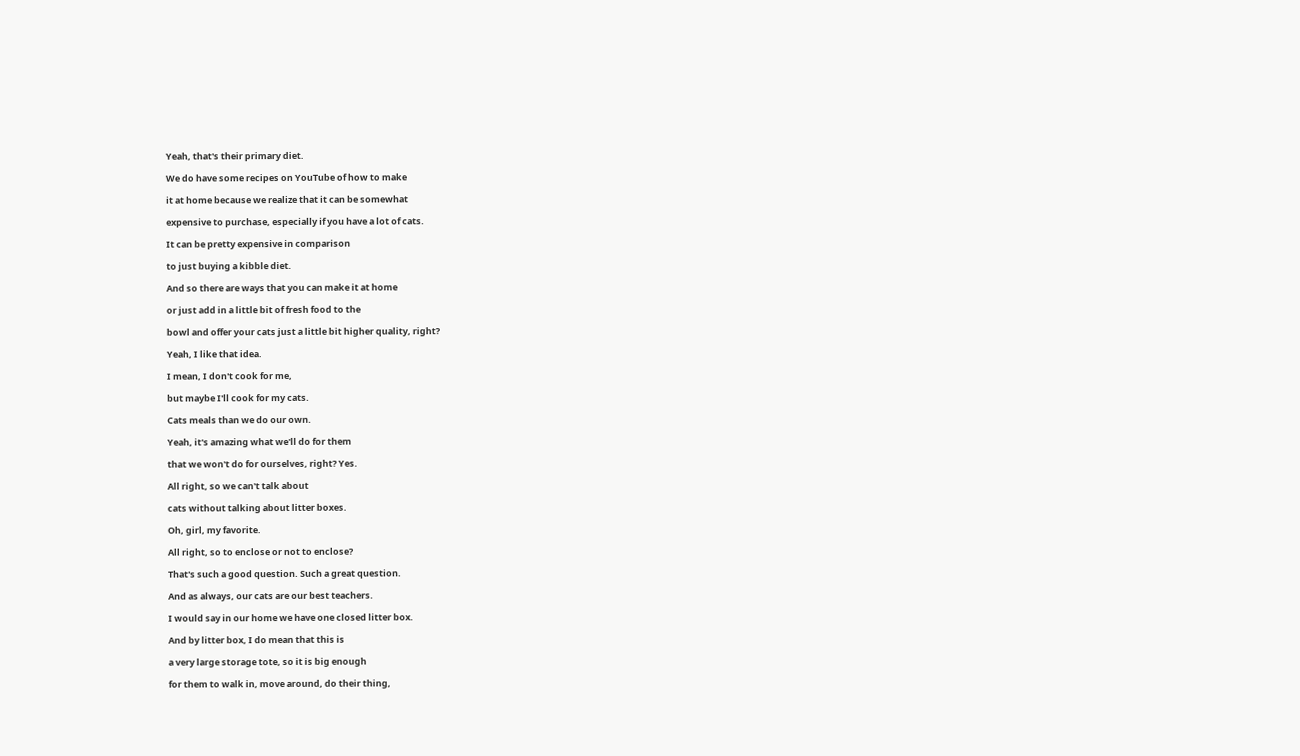Yeah, that's their primary diet.

We do have some recipes on YouTube of how to make

it at home because we realize that it can be somewhat

expensive to purchase, especially if you have a lot of cats.

It can be pretty expensive in comparison

to just buying a kibble diet.

And so there are ways that you can make it at home

or just add in a little bit of fresh food to the

bowl and offer your cats just a little bit higher quality, right?

Yeah, I like that idea.

I mean, I don't cook for me,

but maybe I'll cook for my cats.

Cats meals than we do our own.

Yeah, it's amazing what we'll do for them

that we won't do for ourselves, right? Yes.

All right, so we can't talk about

cats without talking about litter boxes.

Oh, girl, my favorite.

All right, so to enclose or not to enclose?

That's such a good question. Such a great question.

And as always, our cats are our best teachers.

I would say in our home we have one closed litter box.

And by litter box, I do mean that this is

a very large storage tote, so it is big enough

for them to walk in, move around, do their thing,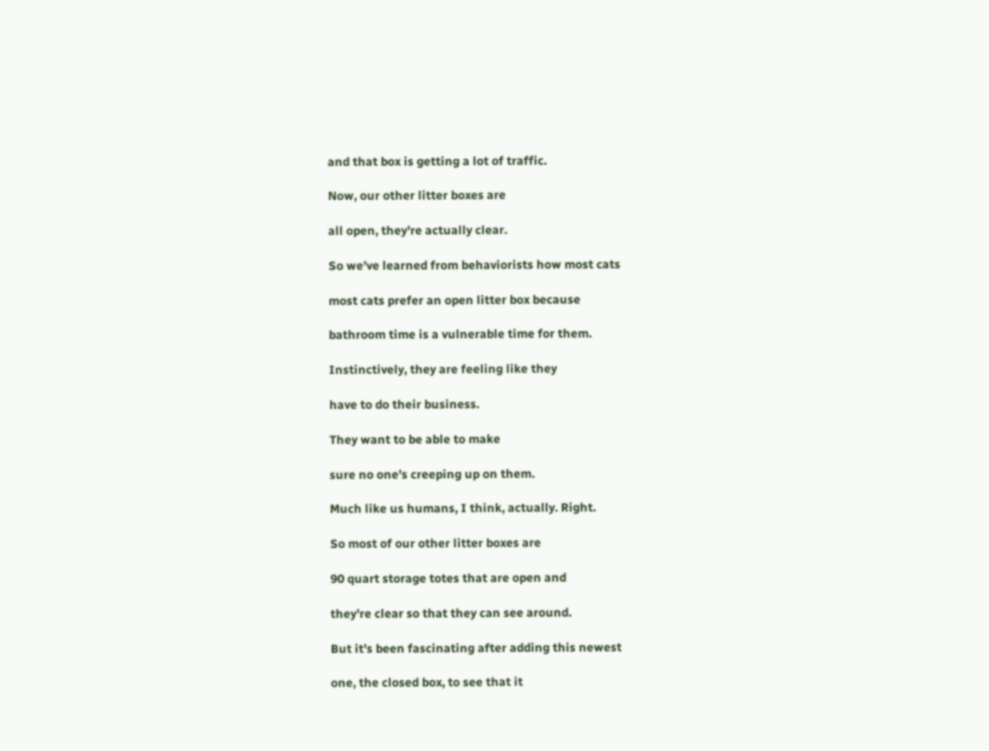and that box is getting a lot of traffic.

Now, our other litter boxes are

all open, they're actually clear.

So we've learned from behaviorists how most cats

most cats prefer an open litter box because

bathroom time is a vulnerable time for them.

Instinctively, they are feeling like they

have to do their business.

They want to be able to make

sure no one's creeping up on them.

Much like us humans, I think, actually. Right.

So most of our other litter boxes are

90 quart storage totes that are open and

they're clear so that they can see around.

But it's been fascinating after adding this newest

one, the closed box, to see that it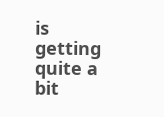is getting quite a bit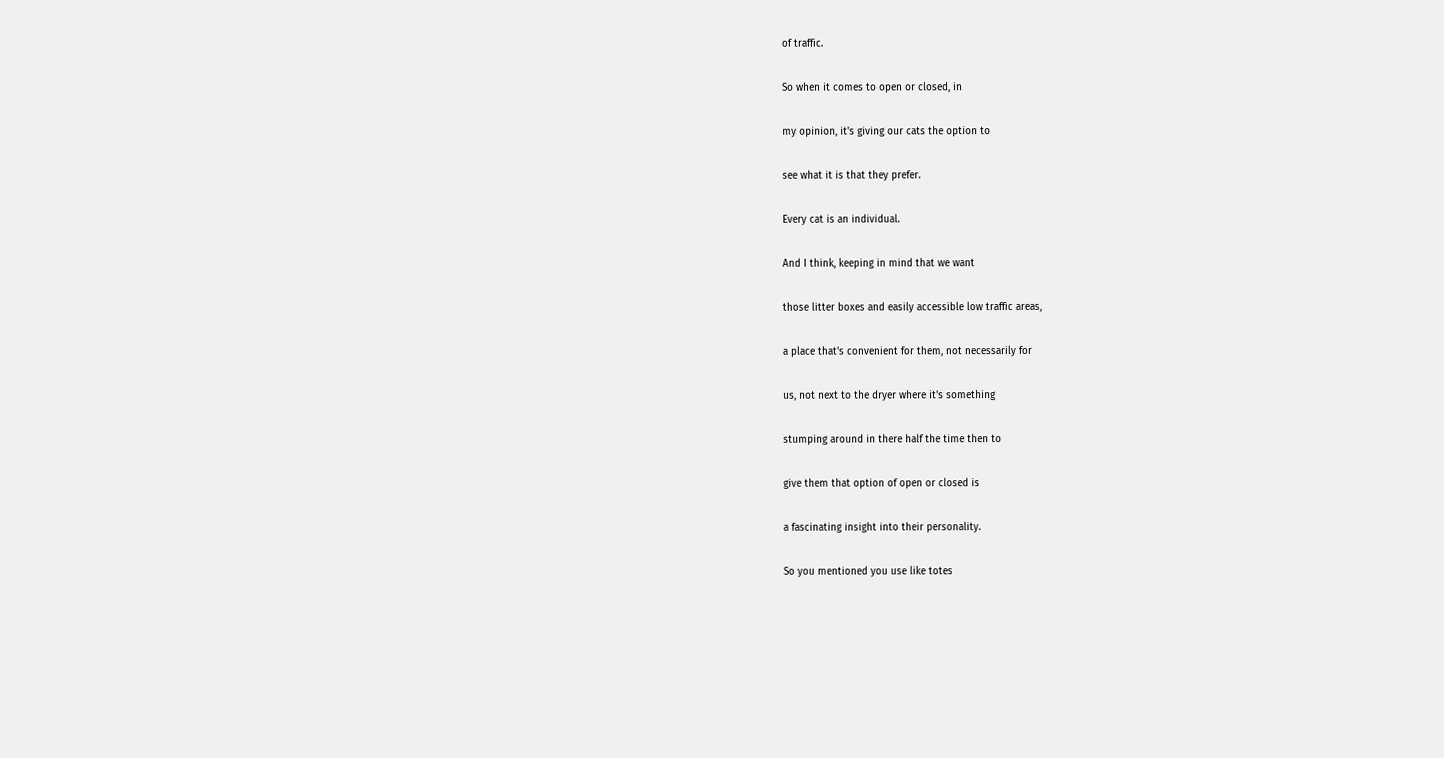of traffic.

So when it comes to open or closed, in

my opinion, it's giving our cats the option to

see what it is that they prefer.

Every cat is an individual.

And I think, keeping in mind that we want

those litter boxes and easily accessible low traffic areas,

a place that's convenient for them, not necessarily for

us, not next to the dryer where it's something

stumping around in there half the time then to

give them that option of open or closed is

a fascinating insight into their personality.

So you mentioned you use like totes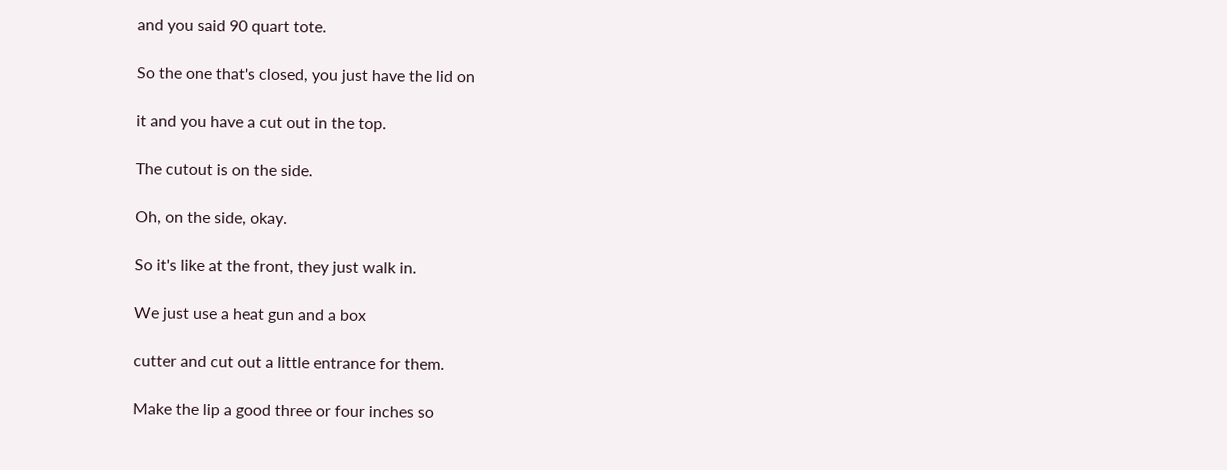and you said 90 quart tote.

So the one that's closed, you just have the lid on

it and you have a cut out in the top.

The cutout is on the side.

Oh, on the side, okay.

So it's like at the front, they just walk in.

We just use a heat gun and a box

cutter and cut out a little entrance for them.

Make the lip a good three or four inches so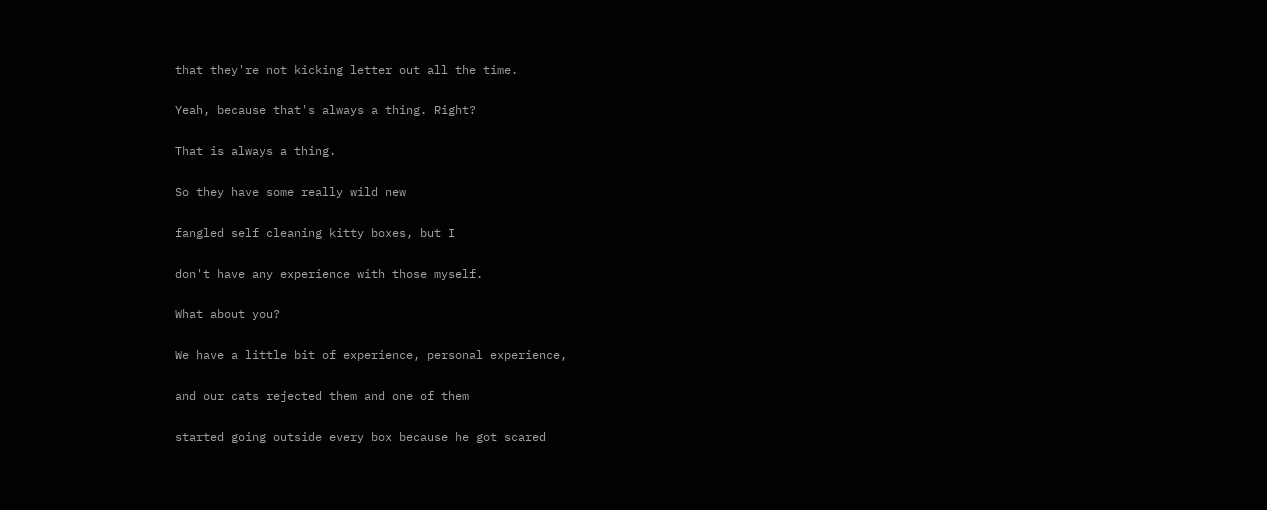that they're not kicking letter out all the time.

Yeah, because that's always a thing. Right?

That is always a thing.

So they have some really wild new

fangled self cleaning kitty boxes, but I

don't have any experience with those myself.

What about you?

We have a little bit of experience, personal experience,

and our cats rejected them and one of them

started going outside every box because he got scared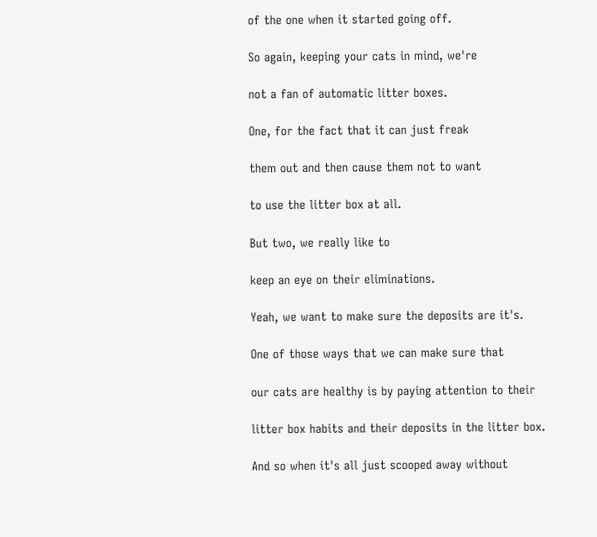of the one when it started going off.

So again, keeping your cats in mind, we're

not a fan of automatic litter boxes.

One, for the fact that it can just freak

them out and then cause them not to want

to use the litter box at all.

But two, we really like to

keep an eye on their eliminations.

Yeah, we want to make sure the deposits are it's.

One of those ways that we can make sure that

our cats are healthy is by paying attention to their

litter box habits and their deposits in the litter box.

And so when it's all just scooped away without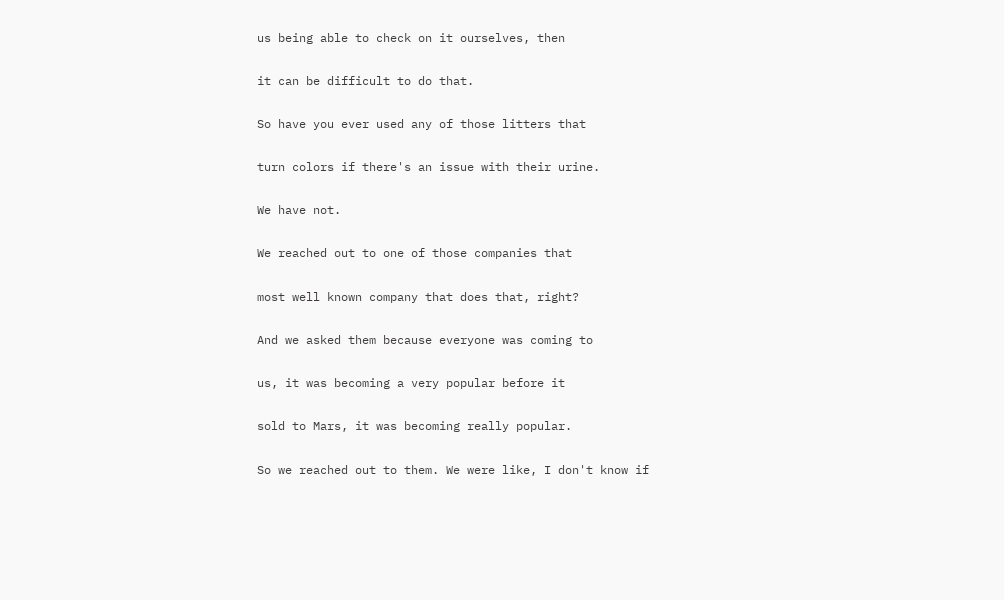us being able to check on it ourselves, then

it can be difficult to do that.

So have you ever used any of those litters that

turn colors if there's an issue with their urine.

We have not.

We reached out to one of those companies that

most well known company that does that, right?

And we asked them because everyone was coming to

us, it was becoming a very popular before it

sold to Mars, it was becoming really popular.

So we reached out to them. We were like, I don't know if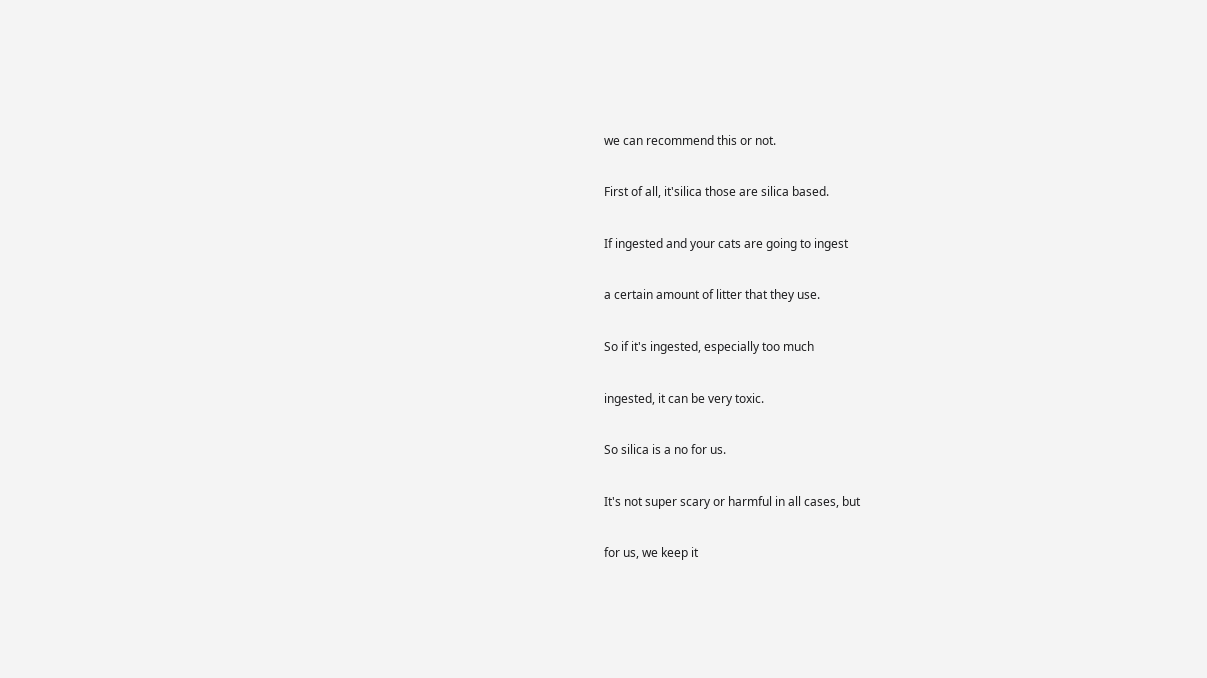we can recommend this or not.

First of all, it'silica those are silica based.

If ingested and your cats are going to ingest

a certain amount of litter that they use.

So if it's ingested, especially too much

ingested, it can be very toxic.

So silica is a no for us.

It's not super scary or harmful in all cases, but

for us, we keep it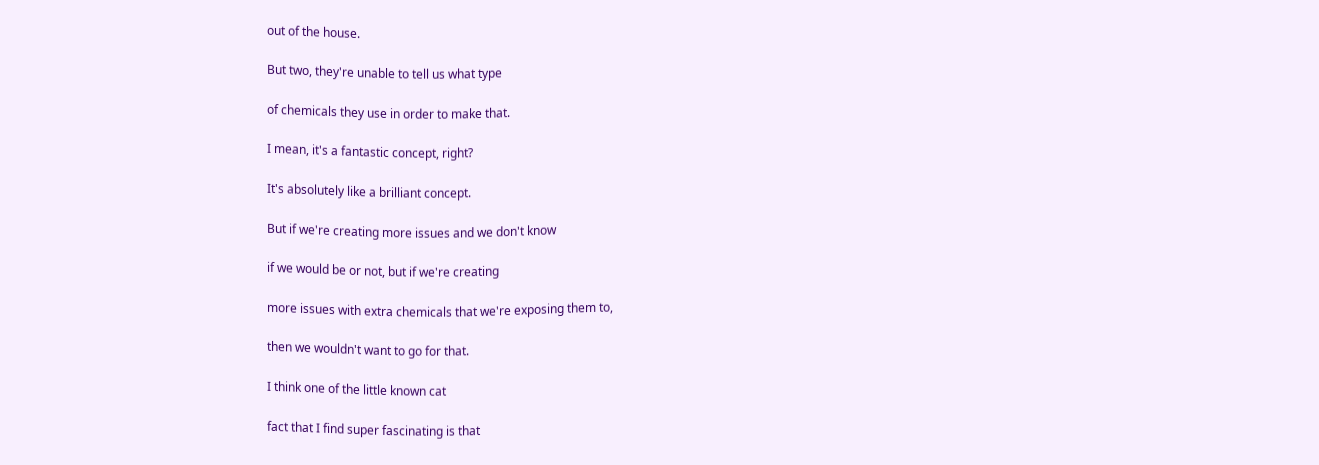out of the house.

But two, they're unable to tell us what type

of chemicals they use in order to make that.

I mean, it's a fantastic concept, right?

It's absolutely like a brilliant concept.

But if we're creating more issues and we don't know

if we would be or not, but if we're creating

more issues with extra chemicals that we're exposing them to,

then we wouldn't want to go for that.

I think one of the little known cat

fact that I find super fascinating is that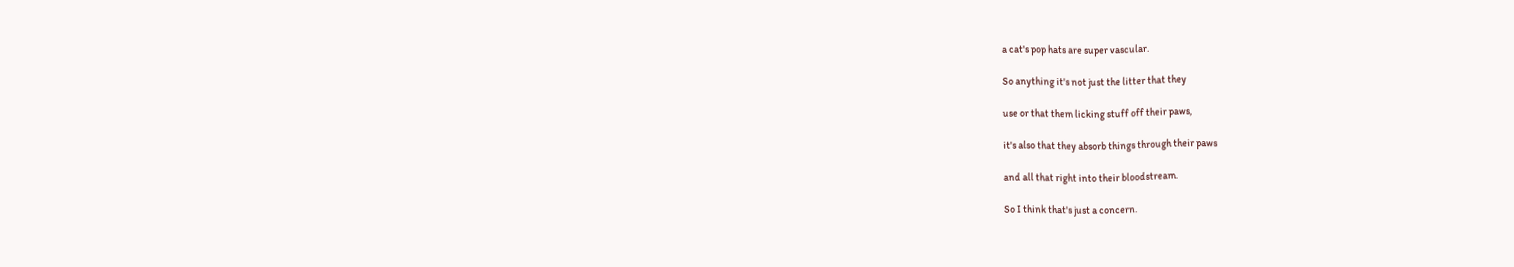a cat's pop hats are super vascular.

So anything it's not just the litter that they

use or that them licking stuff off their paws,

it's also that they absorb things through their paws

and all that right into their bloodstream.

So I think that's just a concern.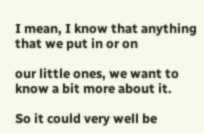I mean, I know that anything that we put in or on

our little ones, we want to know a bit more about it.

So it could very well be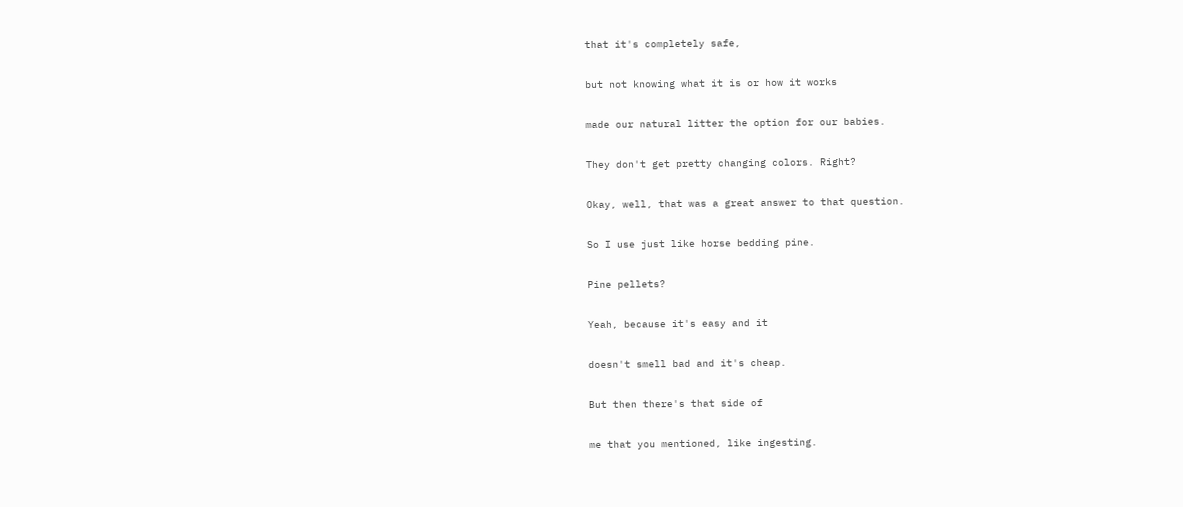that it's completely safe,

but not knowing what it is or how it works

made our natural litter the option for our babies.

They don't get pretty changing colors. Right?

Okay, well, that was a great answer to that question.

So I use just like horse bedding pine.

Pine pellets?

Yeah, because it's easy and it

doesn't smell bad and it's cheap.

But then there's that side of

me that you mentioned, like ingesting.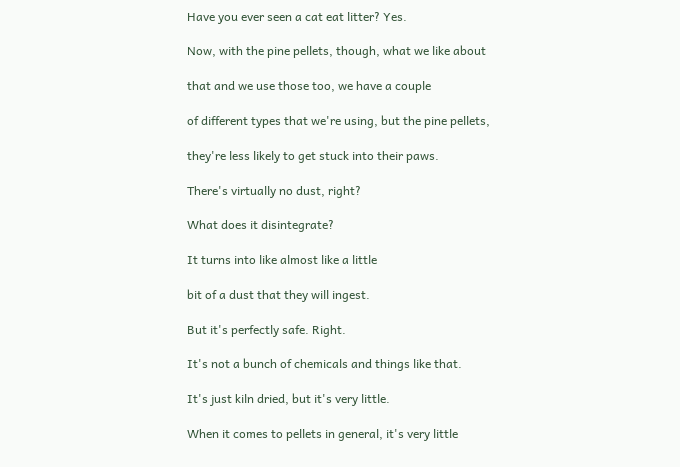Have you ever seen a cat eat litter? Yes.

Now, with the pine pellets, though, what we like about

that and we use those too, we have a couple

of different types that we're using, but the pine pellets,

they're less likely to get stuck into their paws.

There's virtually no dust, right?

What does it disintegrate?

It turns into like almost like a little

bit of a dust that they will ingest.

But it's perfectly safe. Right.

It's not a bunch of chemicals and things like that.

It's just kiln dried, but it's very little.

When it comes to pellets in general, it's very little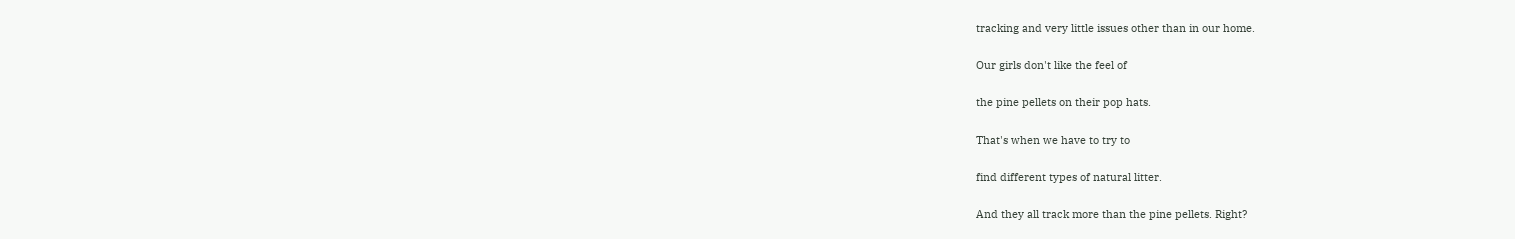tracking and very little issues other than in our home.

Our girls don't like the feel of

the pine pellets on their pop hats.

That's when we have to try to

find different types of natural litter.

And they all track more than the pine pellets. Right?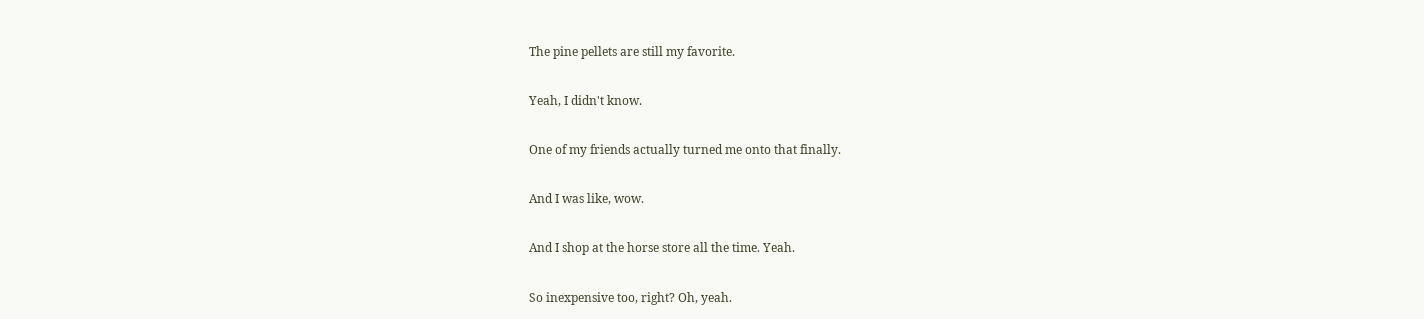The pine pellets are still my favorite.

Yeah, I didn't know.

One of my friends actually turned me onto that finally.

And I was like, wow.

And I shop at the horse store all the time. Yeah.

So inexpensive too, right? Oh, yeah.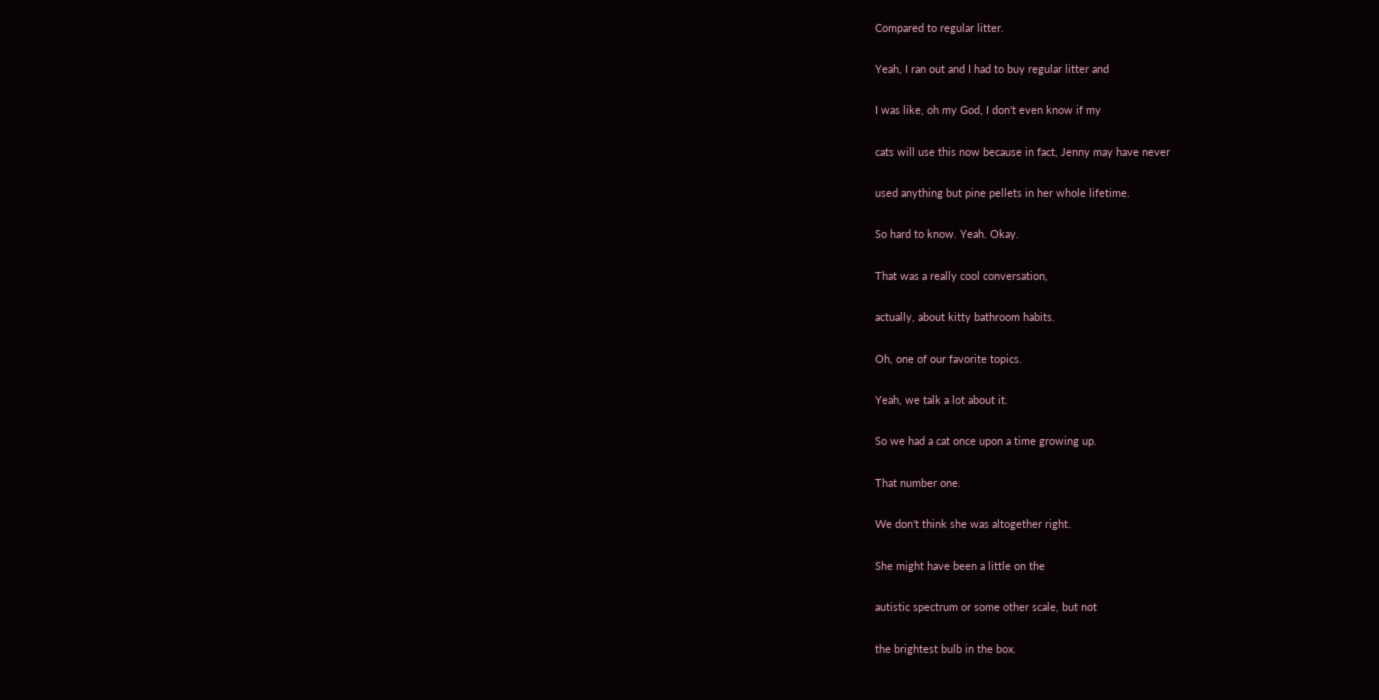Compared to regular litter.

Yeah, I ran out and I had to buy regular litter and

I was like, oh my God, I don't even know if my

cats will use this now because in fact, Jenny may have never

used anything but pine pellets in her whole lifetime.

So hard to know. Yeah. Okay.

That was a really cool conversation,

actually, about kitty bathroom habits.

Oh, one of our favorite topics.

Yeah, we talk a lot about it.

So we had a cat once upon a time growing up.

That number one.

We don't think she was altogether right.

She might have been a little on the

autistic spectrum or some other scale, but not

the brightest bulb in the box.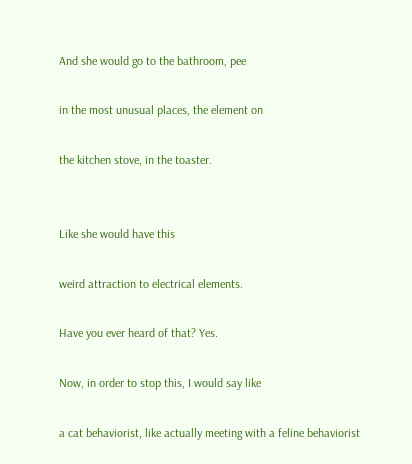And she would go to the bathroom, pee

in the most unusual places, the element on

the kitchen stove, in the toaster.


Like she would have this

weird attraction to electrical elements.

Have you ever heard of that? Yes.

Now, in order to stop this, I would say like

a cat behaviorist, like actually meeting with a feline behaviorist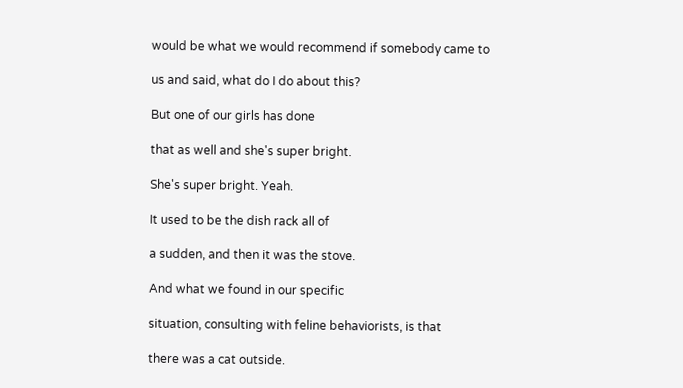would be what we would recommend if somebody came to

us and said, what do I do about this?

But one of our girls has done

that as well and she's super bright.

She's super bright. Yeah.

It used to be the dish rack all of

a sudden, and then it was the stove.

And what we found in our specific

situation, consulting with feline behaviorists, is that

there was a cat outside.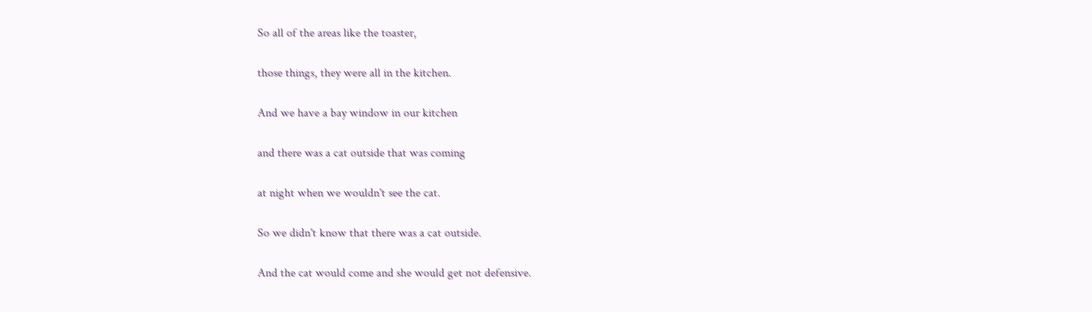So all of the areas like the toaster,

those things, they were all in the kitchen.

And we have a bay window in our kitchen

and there was a cat outside that was coming

at night when we wouldn't see the cat.

So we didn't know that there was a cat outside.

And the cat would come and she would get not defensive.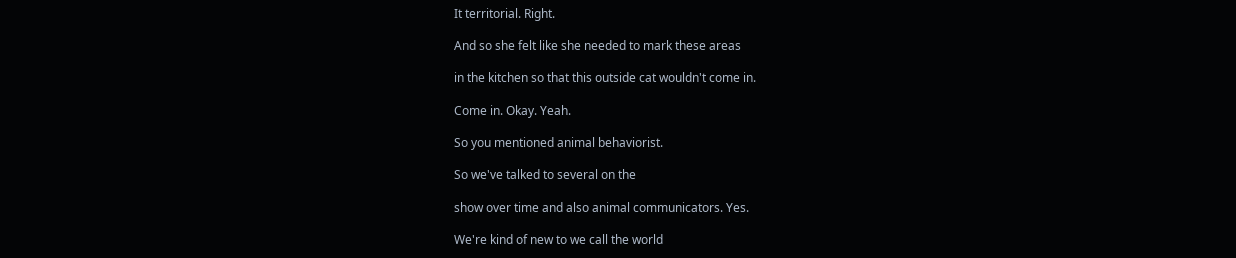It territorial. Right.

And so she felt like she needed to mark these areas

in the kitchen so that this outside cat wouldn't come in.

Come in. Okay. Yeah.

So you mentioned animal behaviorist.

So we've talked to several on the

show over time and also animal communicators. Yes.

We're kind of new to we call the world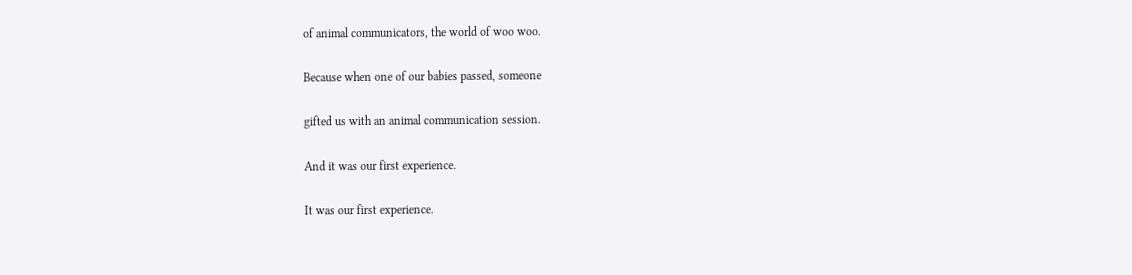of animal communicators, the world of woo woo.

Because when one of our babies passed, someone

gifted us with an animal communication session.

And it was our first experience.

It was our first experience.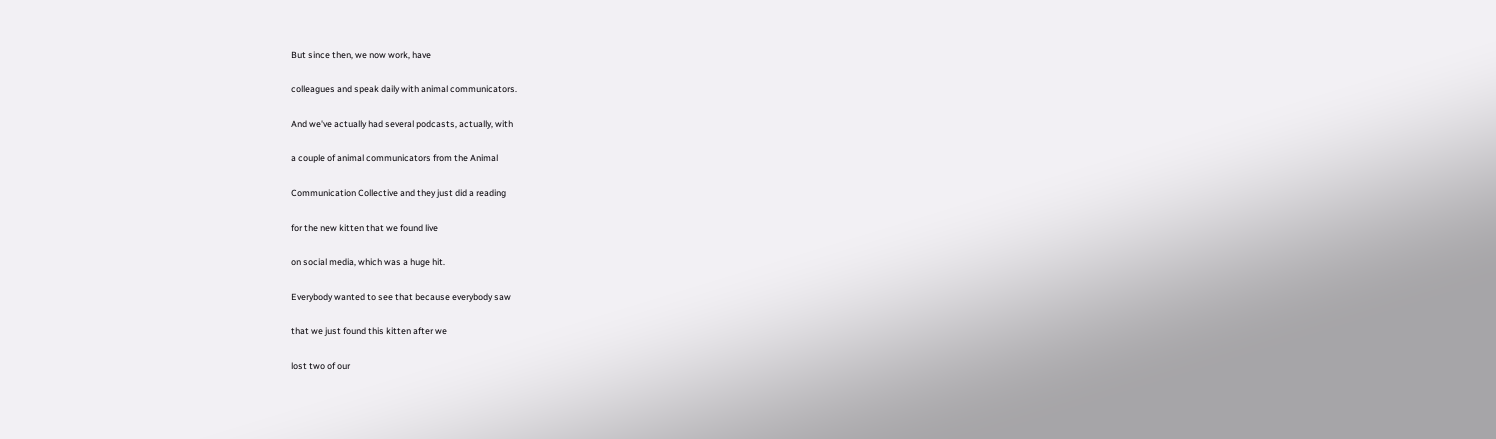But since then, we now work, have

colleagues and speak daily with animal communicators.

And we've actually had several podcasts, actually, with

a couple of animal communicators from the Animal

Communication Collective and they just did a reading

for the new kitten that we found live

on social media, which was a huge hit.

Everybody wanted to see that because everybody saw

that we just found this kitten after we

lost two of our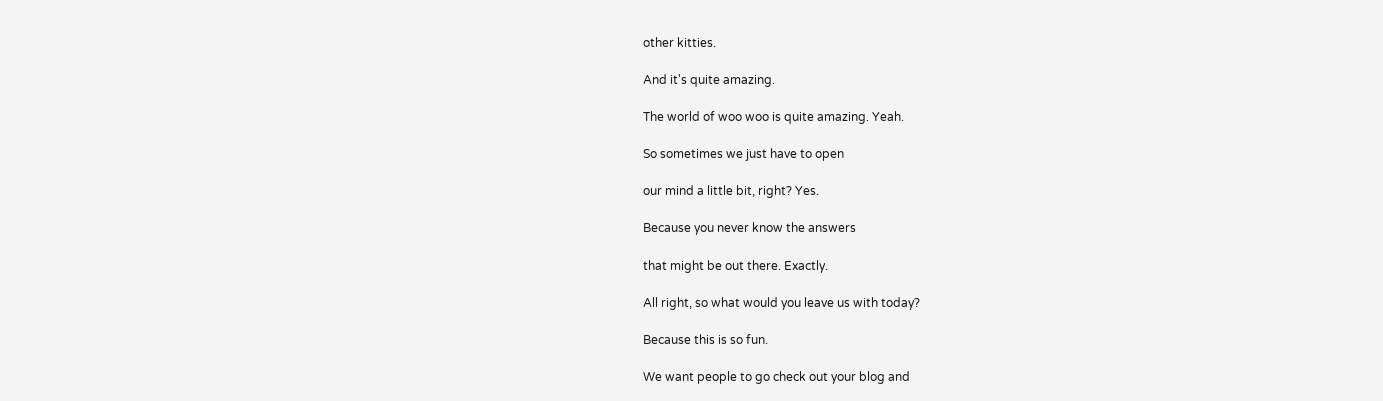other kitties.

And it's quite amazing.

The world of woo woo is quite amazing. Yeah.

So sometimes we just have to open

our mind a little bit, right? Yes.

Because you never know the answers

that might be out there. Exactly.

All right, so what would you leave us with today?

Because this is so fun.

We want people to go check out your blog and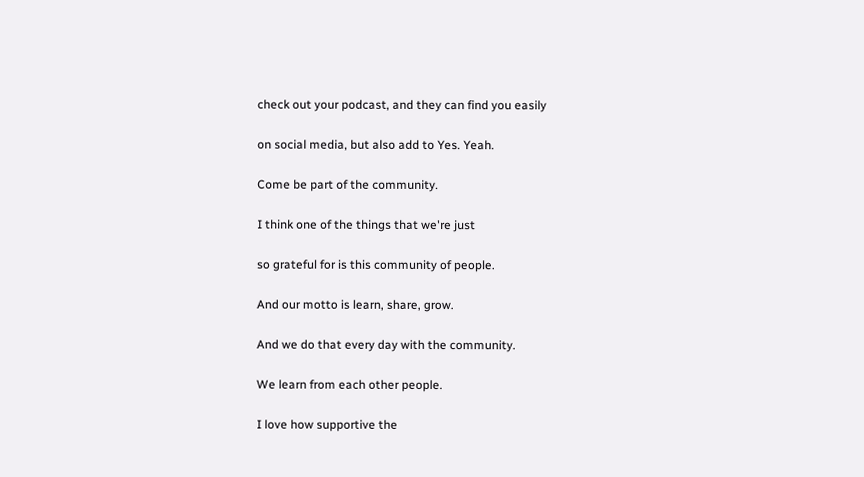check out your podcast, and they can find you easily

on social media, but also add to Yes. Yeah.

Come be part of the community.

I think one of the things that we're just

so grateful for is this community of people.

And our motto is learn, share, grow.

And we do that every day with the community.

We learn from each other people.

I love how supportive the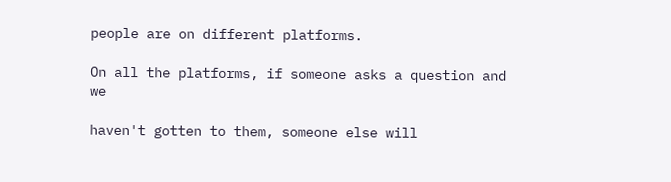people are on different platforms.

On all the platforms, if someone asks a question and we

haven't gotten to them, someone else will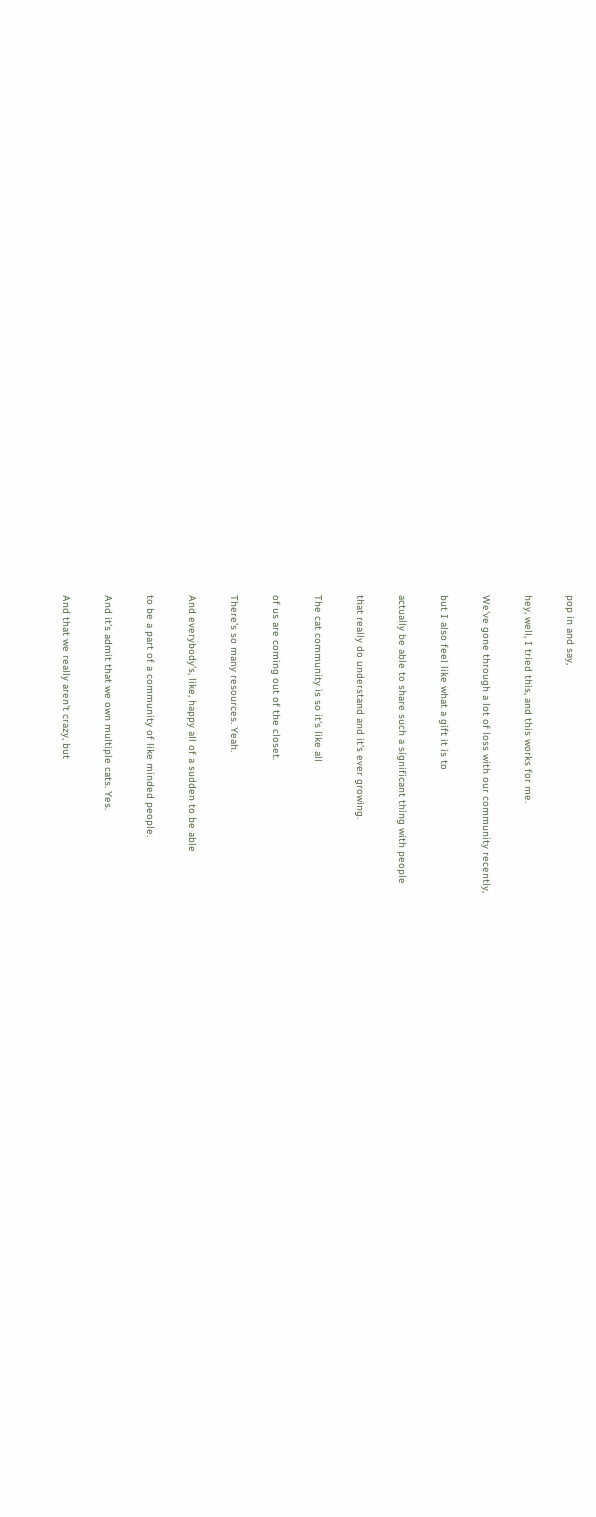pop in and say,

hey, well, I tried this, and this works for me.

We've gone through a lot of loss with our community recently,

but I also feel like what a gift it is to

actually be able to share such a significant thing with people

that really do understand and it's ever growing.

The cat community is so it's like all

of us are coming out of the closet.

There's so many resources. Yeah.

And everybody's, like, happy all of a sudden to be able

to be a part of a community of like minded people.

And it's admit that we own multiple cats. Yes.

And that we really aren't crazy, but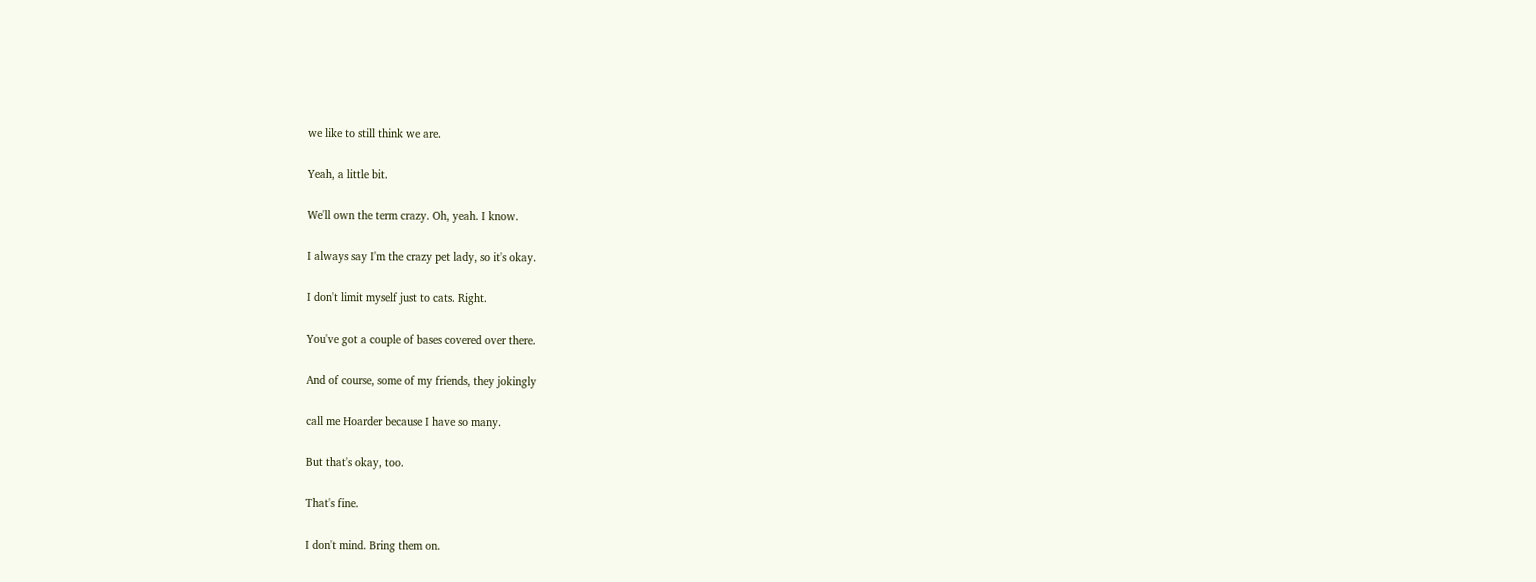we like to still think we are.

Yeah, a little bit.

We'll own the term crazy. Oh, yeah. I know.

I always say I'm the crazy pet lady, so it's okay.

I don't limit myself just to cats. Right.

You've got a couple of bases covered over there.

And of course, some of my friends, they jokingly

call me Hoarder because I have so many.

But that's okay, too.

That's fine.

I don't mind. Bring them on.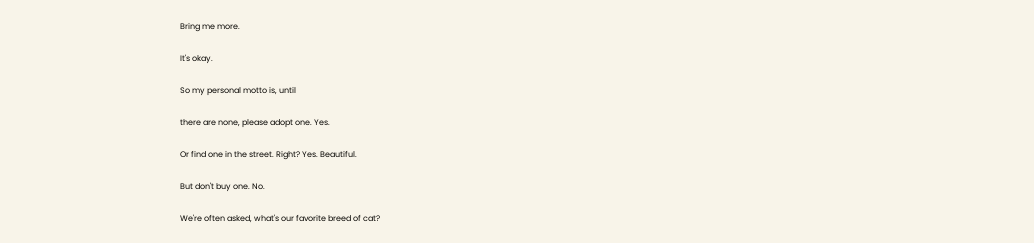Bring me more.

It's okay.

So my personal motto is, until

there are none, please adopt one. Yes.

Or find one in the street. Right? Yes. Beautiful.

But don't buy one. No.

We're often asked, what's our favorite breed of cat?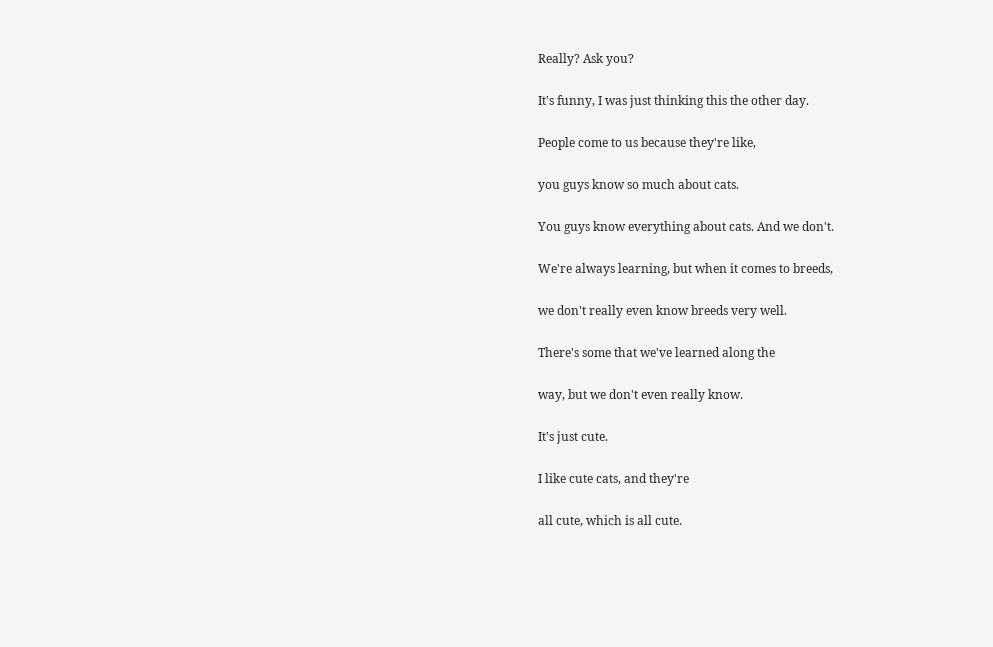Really? Ask you?

It's funny, I was just thinking this the other day.

People come to us because they're like,

you guys know so much about cats.

You guys know everything about cats. And we don't.

We're always learning, but when it comes to breeds,

we don't really even know breeds very well.

There's some that we've learned along the

way, but we don't even really know.

It's just cute.

I like cute cats, and they're

all cute, which is all cute.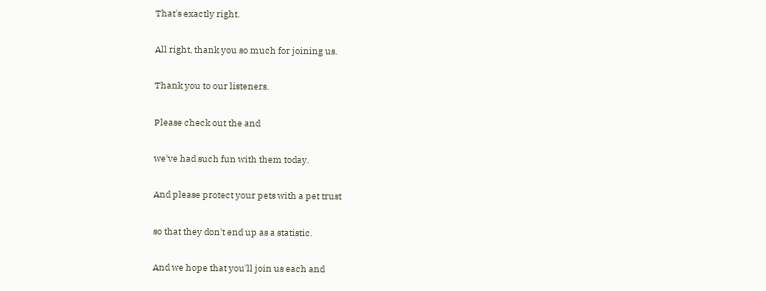That's exactly right.

All right, thank you so much for joining us.

Thank you to our listeners.

Please check out the and

we've had such fun with them today.

And please protect your pets with a pet trust

so that they don't end up as a statistic.

And we hope that you'll join us each and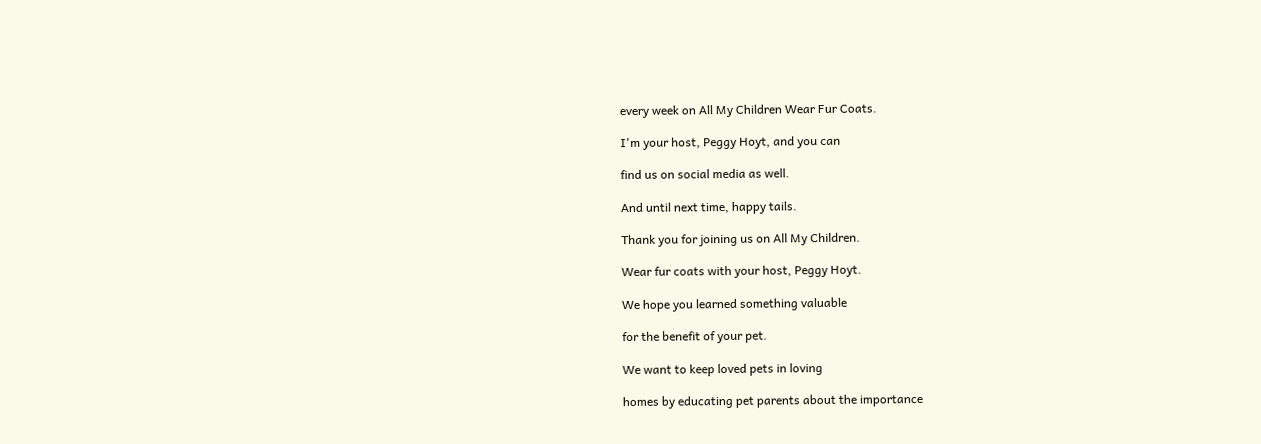every week on All My Children Wear Fur Coats.

I'm your host, Peggy Hoyt, and you can

find us on social media as well.

And until next time, happy tails.

Thank you for joining us on All My Children.

Wear fur coats with your host, Peggy Hoyt.

We hope you learned something valuable

for the benefit of your pet.

We want to keep loved pets in loving

homes by educating pet parents about the importance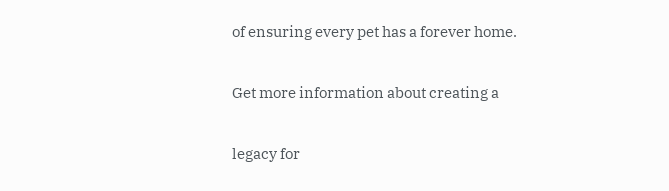of ensuring every pet has a forever home.

Get more information about creating a

legacy for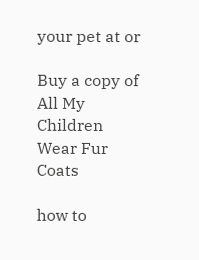your pet at or

Buy a copy of All My Children Wear Fur Coats

how to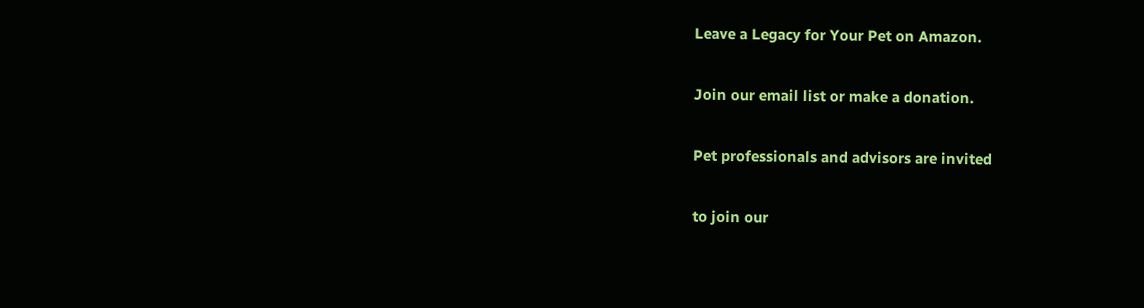Leave a Legacy for Your Pet on Amazon.

Join our email list or make a donation.

Pet professionals and advisors are invited

to join our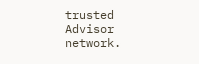trusted Advisor network.